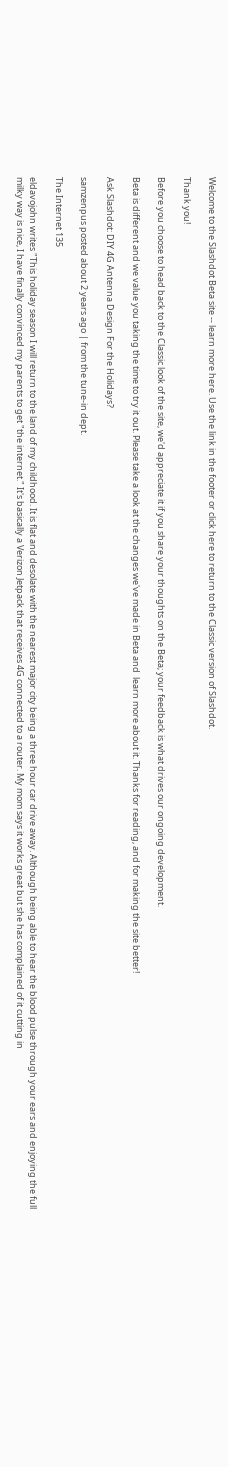Welcome to the Slashdot Beta site -- learn more here. Use the link in the footer or click here to return to the Classic version of Slashdot.

Thank you!

Before you choose to head back to the Classic look of the site, we'd appreciate it if you share your thoughts on the Beta; your feedback is what drives our ongoing development.

Beta is different and we value you taking the time to try it out. Please take a look at the changes we've made in Beta and  learn more about it. Thanks for reading, and for making the site better!

Ask Slashdot: DIY 4G Antenna Design For the Holidays?

samzenpus posted about 2 years ago | from the tune-in dept.

The Internet 135

eldavojohn writes "This holiday season I will return to the land of my childhood. It is flat and desolate with the nearest major city being a three hour car drive away. Although being able to hear the blood pulse through your ears and enjoying the full milky way is nice, I have finally convinced my parents to get "the internet." It's basically a Verizon Jetpack that receives 4G connected to a router. My mom says it works great but she has complained of it cutting in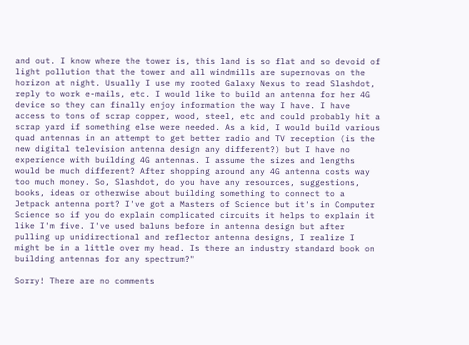and out. I know where the tower is, this land is so flat and so devoid of light pollution that the tower and all windmills are supernovas on the horizon at night. Usually I use my rooted Galaxy Nexus to read Slashdot, reply to work e-mails, etc. I would like to build an antenna for her 4G device so they can finally enjoy information the way I have. I have access to tons of scrap copper, wood, steel, etc and could probably hit a scrap yard if something else were needed. As a kid, I would build various quad antennas in an attempt to get better radio and TV reception (is the new digital television antenna design any different?) but I have no experience with building 4G antennas. I assume the sizes and lengths would be much different? After shopping around any 4G antenna costs way too much money. So, Slashdot, do you have any resources, suggestions, books, ideas or otherwise about building something to connect to a Jetpack antenna port? I've got a Masters of Science but it's in Computer Science so if you do explain complicated circuits it helps to explain it like I'm five. I've used baluns before in antenna design but after pulling up unidirectional and reflector antenna designs, I realize I might be in a little over my head. Is there an industry standard book on building antennas for any spectrum?"

Sorry! There are no comments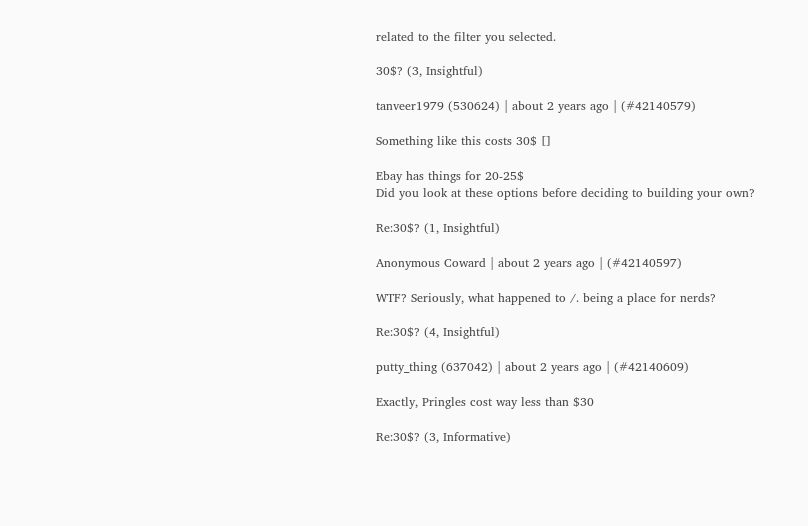related to the filter you selected.

30$? (3, Insightful)

tanveer1979 (530624) | about 2 years ago | (#42140579)

Something like this costs 30$ []

Ebay has things for 20-25$
Did you look at these options before deciding to building your own?

Re:30$? (1, Insightful)

Anonymous Coward | about 2 years ago | (#42140597)

WTF? Seriously, what happened to /. being a place for nerds?

Re:30$? (4, Insightful)

putty_thing (637042) | about 2 years ago | (#42140609)

Exactly, Pringles cost way less than $30

Re:30$? (3, Informative)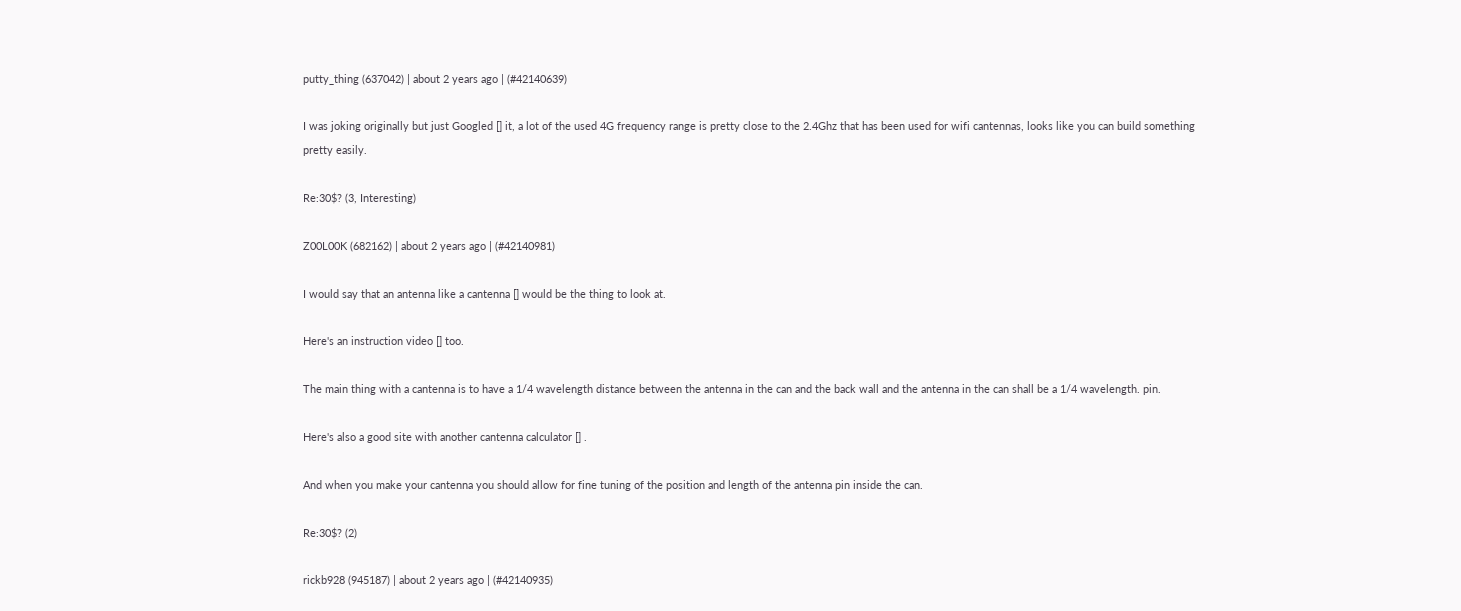putty_thing (637042) | about 2 years ago | (#42140639)

I was joking originally but just Googled [] it, a lot of the used 4G frequency range is pretty close to the 2.4Ghz that has been used for wifi cantennas, looks like you can build something pretty easily.

Re:30$? (3, Interesting)

Z00L00K (682162) | about 2 years ago | (#42140981)

I would say that an antenna like a cantenna [] would be the thing to look at.

Here's an instruction video [] too.

The main thing with a cantenna is to have a 1/4 wavelength distance between the antenna in the can and the back wall and the antenna in the can shall be a 1/4 wavelength. pin.

Here's also a good site with another cantenna calculator [] .

And when you make your cantenna you should allow for fine tuning of the position and length of the antenna pin inside the can.

Re:30$? (2)

rickb928 (945187) | about 2 years ago | (#42140935)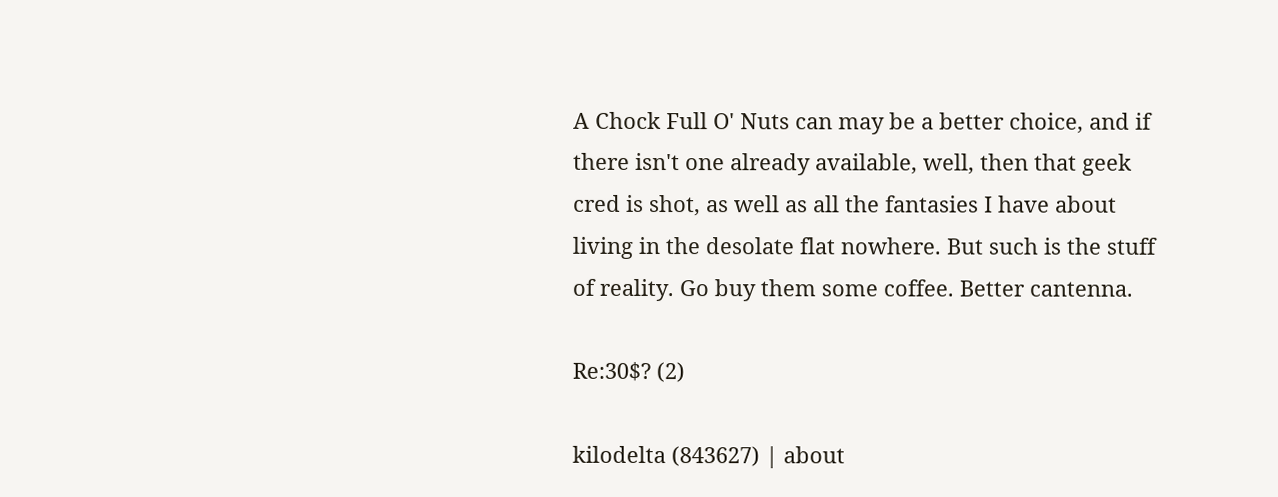A Chock Full O' Nuts can may be a better choice, and if there isn't one already available, well, then that geek cred is shot, as well as all the fantasies I have about living in the desolate flat nowhere. But such is the stuff of reality. Go buy them some coffee. Better cantenna.

Re:30$? (2)

kilodelta (843627) | about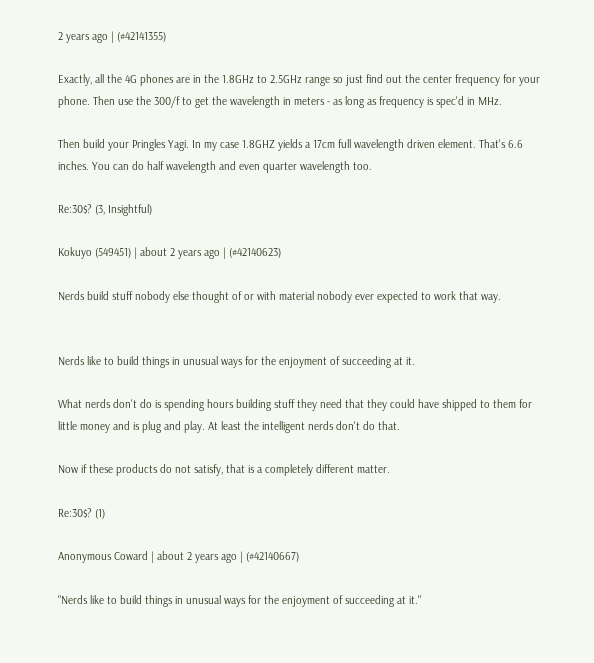2 years ago | (#42141355)

Exactly, all the 4G phones are in the 1.8GHz to 2.5GHz range so just find out the center frequency for your phone. Then use the 300/f to get the wavelength in meters - as long as frequency is spec'd in MHz.

Then build your Pringles Yagi. In my case 1.8GHZ yields a 17cm full wavelength driven element. That's 6.6 inches. You can do half wavelength and even quarter wavelength too.

Re:30$? (3, Insightful)

Kokuyo (549451) | about 2 years ago | (#42140623)

Nerds build stuff nobody else thought of or with material nobody ever expected to work that way.


Nerds like to build things in unusual ways for the enjoyment of succeeding at it.

What nerds don't do is spending hours building stuff they need that they could have shipped to them for little money and is plug and play. At least the intelligent nerds don't do that.

Now if these products do not satisfy, that is a completely different matter.

Re:30$? (1)

Anonymous Coward | about 2 years ago | (#42140667)

"Nerds like to build things in unusual ways for the enjoyment of succeeding at it."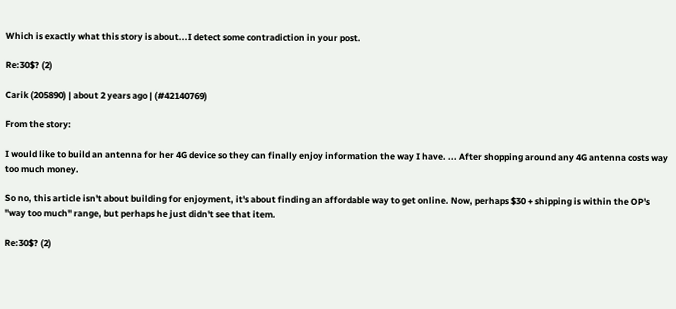Which is exactly what this story is about...I detect some contradiction in your post.

Re:30$? (2)

Carik (205890) | about 2 years ago | (#42140769)

From the story:

I would like to build an antenna for her 4G device so they can finally enjoy information the way I have. ... After shopping around any 4G antenna costs way too much money.

So no, this article isn't about building for enjoyment, it's about finding an affordable way to get online. Now, perhaps $30 + shipping is within the OP's "way too much" range, but perhaps he just didn't see that item.

Re:30$? (2)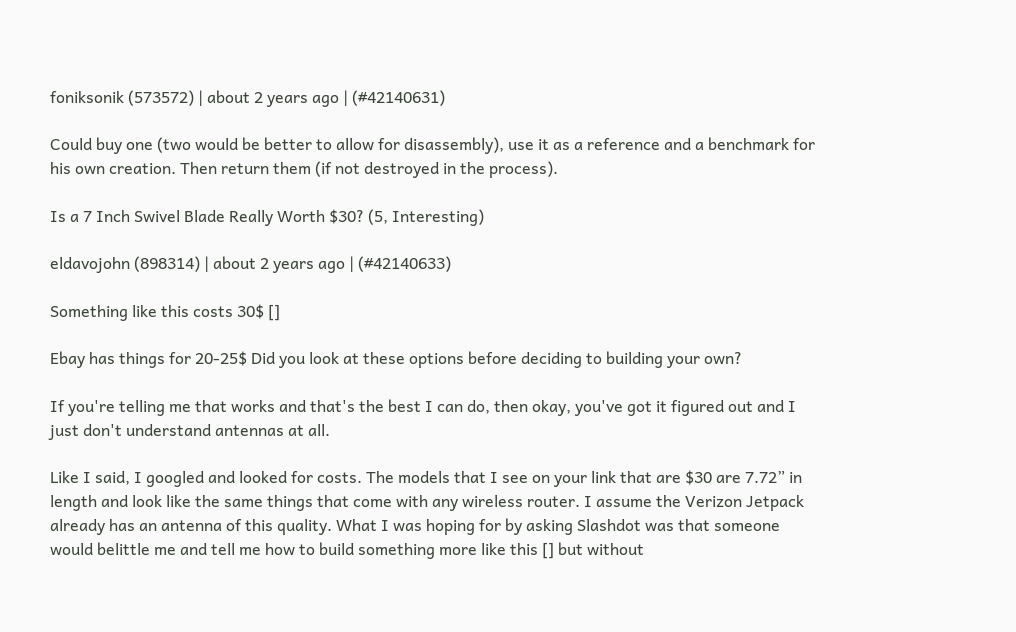foniksonik (573572) | about 2 years ago | (#42140631)

Could buy one (two would be better to allow for disassembly), use it as a reference and a benchmark for his own creation. Then return them (if not destroyed in the process).

Is a 7 Inch Swivel Blade Really Worth $30? (5, Interesting)

eldavojohn (898314) | about 2 years ago | (#42140633)

Something like this costs 30$ []

Ebay has things for 20-25$ Did you look at these options before deciding to building your own?

If you're telling me that works and that's the best I can do, then okay, you've got it figured out and I just don't understand antennas at all.

Like I said, I googled and looked for costs. The models that I see on your link that are $30 are 7.72” in length and look like the same things that come with any wireless router. I assume the Verizon Jetpack already has an antenna of this quality. What I was hoping for by asking Slashdot was that someone would belittle me and tell me how to build something more like this [] but without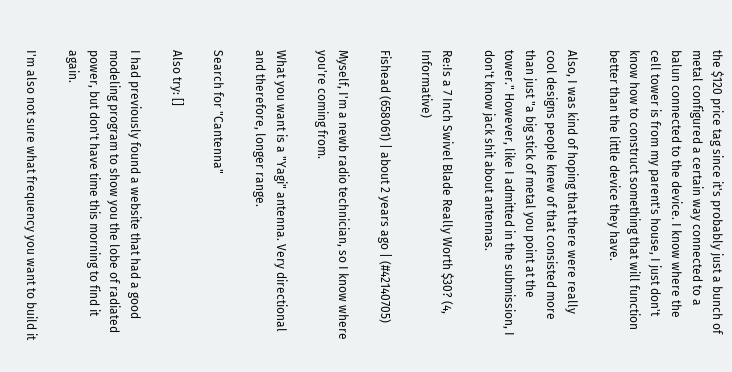the $120 price tag since it's probably just a bunch of metal configured a certain way connected to a balun connected to the device. I know where the cell tower is from my parent's house, I just don't know how to construct something that will function better than the little device they have.

Also, I was kind of hoping that there were really cool designs people knew of that consisted more than just "a big stick of metal you point at the tower." However, like I admitted in the submission, I don't know jack shit about antennas.

Re:Is a 7 Inch Swivel Blade Really Worth $30? (4, Informative)

Fishead (658061) | about 2 years ago | (#42140705)

Myself, I'm a newb radio technician, so I know where you're coming from.

What you want is a "Yagi" antenna. Very directional and therefore, longer range.

Search for "Cantenna"

Also try: []

I had previously found a website that had a good modeling program to show you the lobe of radiated power, but don't have time this morning to find it again.

I'm also not sure what frequency you want to build it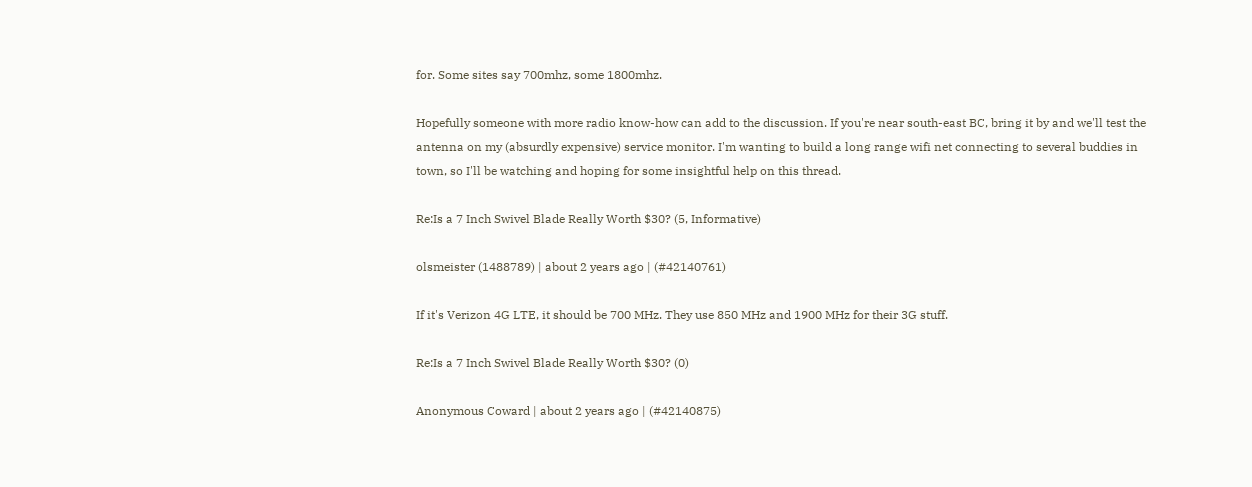for. Some sites say 700mhz, some 1800mhz.

Hopefully someone with more radio know-how can add to the discussion. If you're near south-east BC, bring it by and we'll test the antenna on my (absurdly expensive) service monitor. I'm wanting to build a long range wifi net connecting to several buddies in town, so I'll be watching and hoping for some insightful help on this thread.

Re:Is a 7 Inch Swivel Blade Really Worth $30? (5, Informative)

olsmeister (1488789) | about 2 years ago | (#42140761)

If it's Verizon 4G LTE, it should be 700 MHz. They use 850 MHz and 1900 MHz for their 3G stuff.

Re:Is a 7 Inch Swivel Blade Really Worth $30? (0)

Anonymous Coward | about 2 years ago | (#42140875)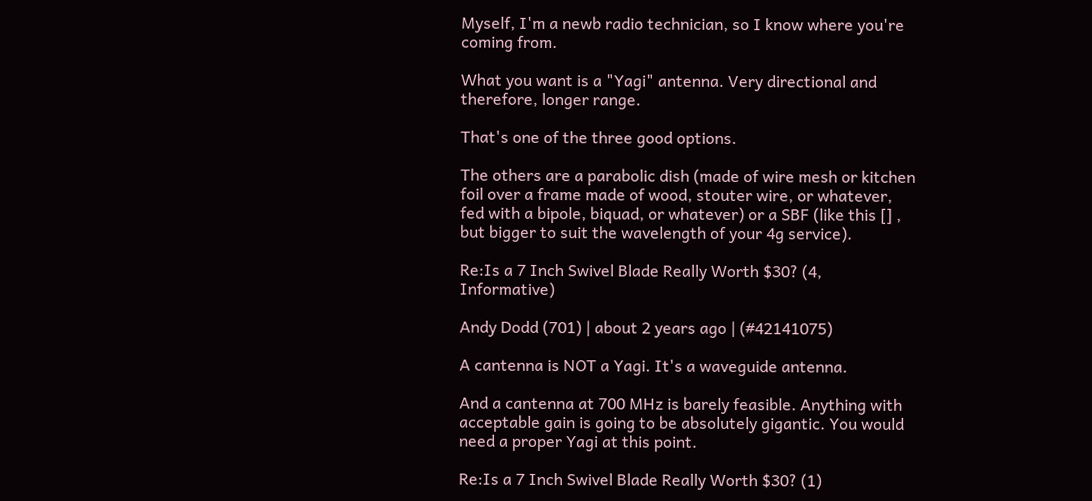Myself, I'm a newb radio technician, so I know where you're coming from.

What you want is a "Yagi" antenna. Very directional and therefore, longer range.

That's one of the three good options.

The others are a parabolic dish (made of wire mesh or kitchen foil over a frame made of wood, stouter wire, or whatever, fed with a bipole, biquad, or whatever) or a SBF (like this [] , but bigger to suit the wavelength of your 4g service).

Re:Is a 7 Inch Swivel Blade Really Worth $30? (4, Informative)

Andy Dodd (701) | about 2 years ago | (#42141075)

A cantenna is NOT a Yagi. It's a waveguide antenna.

And a cantenna at 700 MHz is barely feasible. Anything with acceptable gain is going to be absolutely gigantic. You would need a proper Yagi at this point.

Re:Is a 7 Inch Swivel Blade Really Worth $30? (1)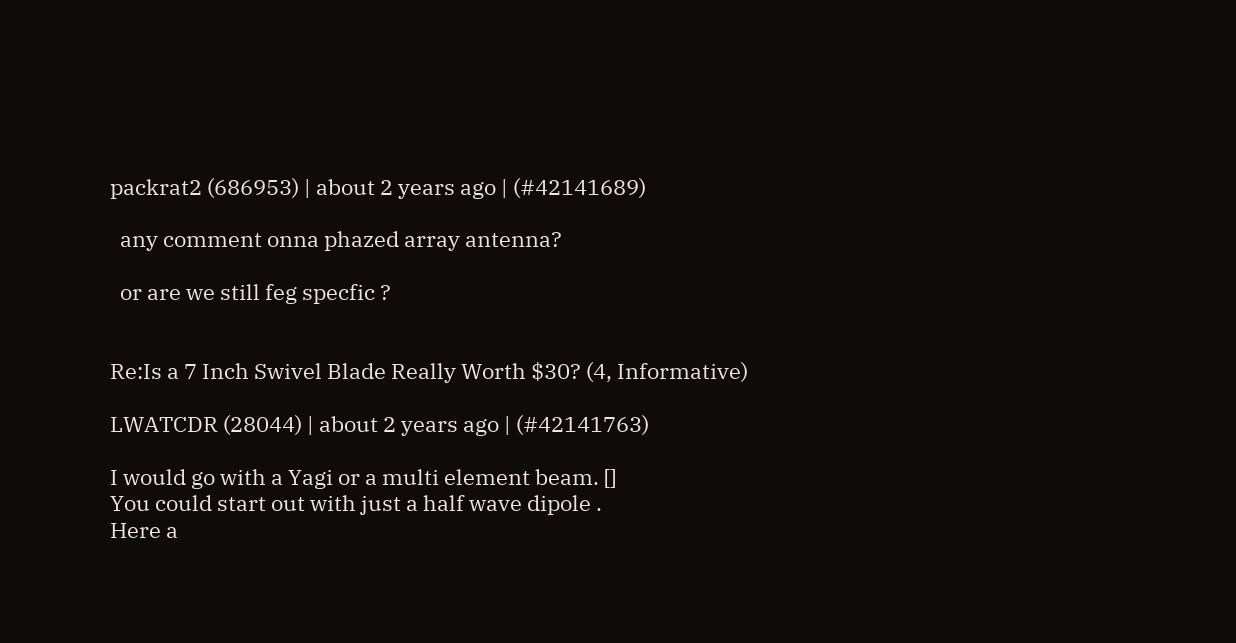packrat2 (686953) | about 2 years ago | (#42141689)

  any comment onna phazed array antenna?

  or are we still feg specfic ?


Re:Is a 7 Inch Swivel Blade Really Worth $30? (4, Informative)

LWATCDR (28044) | about 2 years ago | (#42141763)

I would go with a Yagi or a multi element beam. []
You could start out with just a half wave dipole .
Here a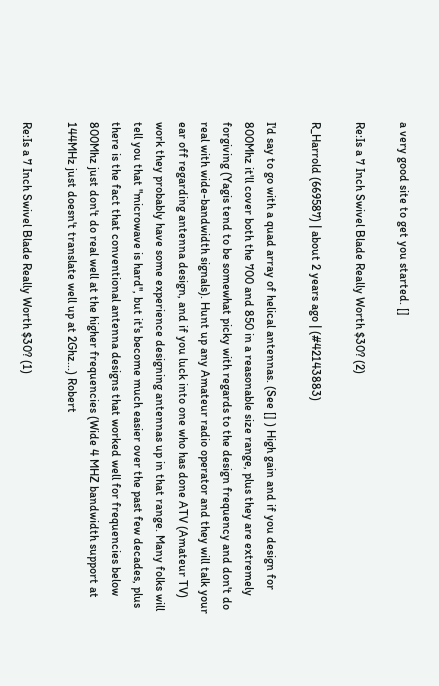a very good site to get you started. []

Re:Is a 7 Inch Swivel Blade Really Worth $30? (2)

R_Harrold (669587) | about 2 years ago | (#42143883)

I'd say to go with a quad array of helical antennas. (See [] ) High gain and if you design for 800Mhz it'll cover both the 700 and 850 in a reasonable size range, plus they are extremely forgiving (Yagis tend to be somewhat picky with regards to the design frequency and don't do real with wide-bandwidth signals). Hunt up any Amateur radio operator and they will talk your ear off regarding antenna design, and if you luck into one who has done ATV (Amateur TV) work they probably have some experience designing antennas up in that range. Many folks will tell you that "microwave is hard", but it's become much easier over the past few decades, plus there is the fact that conventional antenna designs that worked well for frequencies below 800Mhz just don't do real well at the higher frequencies (Wide 4 MHZ bandwidth support at 144MHz just doesn't translate well up at 2Ghz...) Robert

Re:Is a 7 Inch Swivel Blade Really Worth $30? (1)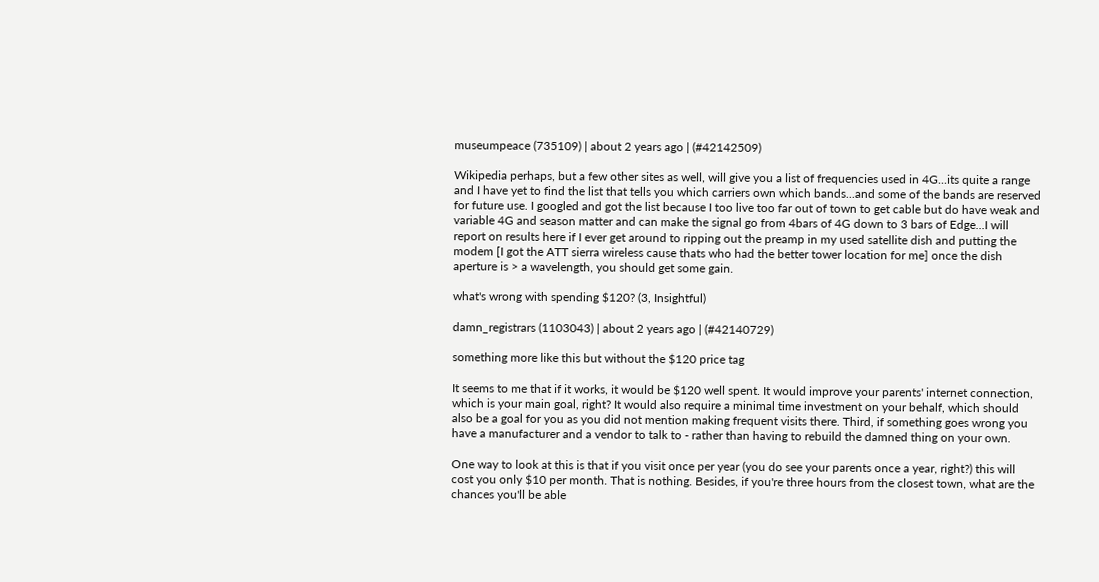museumpeace (735109) | about 2 years ago | (#42142509)

Wikipedia perhaps, but a few other sites as well, will give you a list of frequencies used in 4G...its quite a range and I have yet to find the list that tells you which carriers own which bands...and some of the bands are reserved for future use. I googled and got the list because I too live too far out of town to get cable but do have weak and variable 4G and season matter and can make the signal go from 4bars of 4G down to 3 bars of Edge...I will report on results here if I ever get around to ripping out the preamp in my used satellite dish and putting the modem [I got the ATT sierra wireless cause thats who had the better tower location for me] once the dish aperture is > a wavelength, you should get some gain.

what's wrong with spending $120? (3, Insightful)

damn_registrars (1103043) | about 2 years ago | (#42140729)

something more like this but without the $120 price tag

It seems to me that if it works, it would be $120 well spent. It would improve your parents' internet connection, which is your main goal, right? It would also require a minimal time investment on your behalf, which should also be a goal for you as you did not mention making frequent visits there. Third, if something goes wrong you have a manufacturer and a vendor to talk to - rather than having to rebuild the damned thing on your own.

One way to look at this is that if you visit once per year (you do see your parents once a year, right?) this will cost you only $10 per month. That is nothing. Besides, if you're three hours from the closest town, what are the chances you'll be able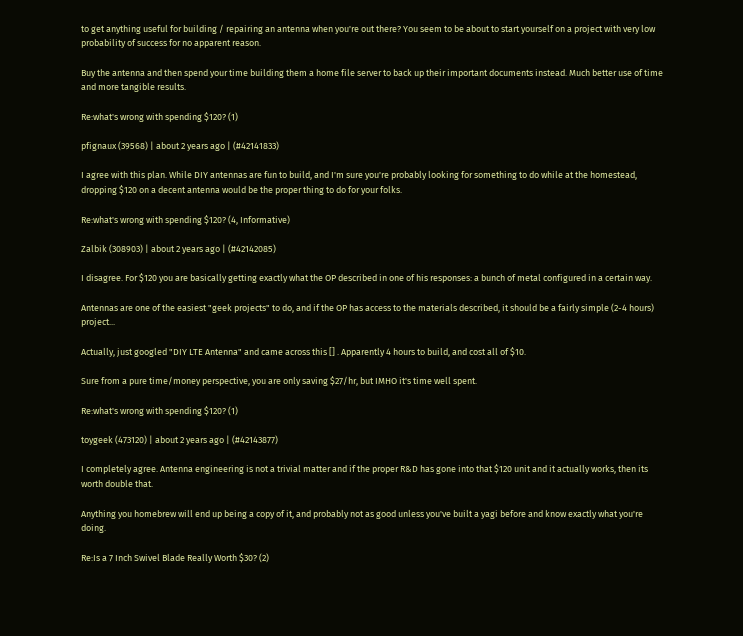to get anything useful for building / repairing an antenna when you're out there? You seem to be about to start yourself on a project with very low probability of success for no apparent reason.

Buy the antenna and then spend your time building them a home file server to back up their important documents instead. Much better use of time and more tangible results.

Re:what's wrong with spending $120? (1)

pfignaux (39568) | about 2 years ago | (#42141833)

I agree with this plan. While DIY antennas are fun to build, and I'm sure you're probably looking for something to do while at the homestead, dropping $120 on a decent antenna would be the proper thing to do for your folks.

Re:what's wrong with spending $120? (4, Informative)

Zalbik (308903) | about 2 years ago | (#42142085)

I disagree. For $120 you are basically getting exactly what the OP described in one of his responses: a bunch of metal configured in a certain way.

Antennas are one of the easiest "geek projects" to do, and if the OP has access to the materials described, it should be a fairly simple (2-4 hours) project...

Actually, just googled "DIY LTE Antenna" and came across this [] . Apparently 4 hours to build, and cost all of $10.

Sure from a pure time/money perspective, you are only saving $27/hr, but IMHO it's time well spent.

Re:what's wrong with spending $120? (1)

toygeek (473120) | about 2 years ago | (#42143877)

I completely agree. Antenna engineering is not a trivial matter and if the proper R&D has gone into that $120 unit and it actually works, then its worth double that.

Anything you homebrew will end up being a copy of it, and probably not as good unless you've built a yagi before and know exactly what you're doing.

Re:Is a 7 Inch Swivel Blade Really Worth $30? (2)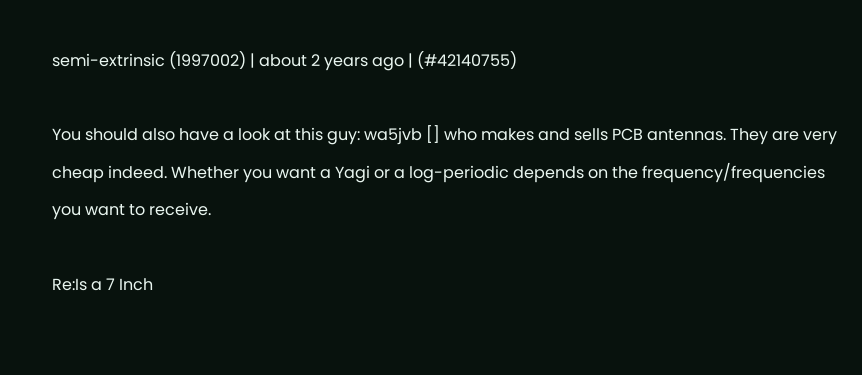semi-extrinsic (1997002) | about 2 years ago | (#42140755)

You should also have a look at this guy: wa5jvb [] who makes and sells PCB antennas. They are very cheap indeed. Whether you want a Yagi or a log-periodic depends on the frequency/frequencies you want to receive.

Re:Is a 7 Inch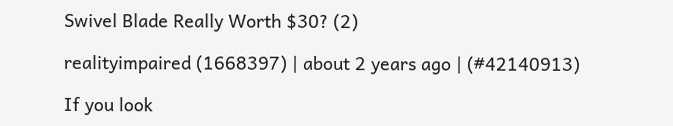Swivel Blade Really Worth $30? (2)

realityimpaired (1668397) | about 2 years ago | (#42140913)

If you look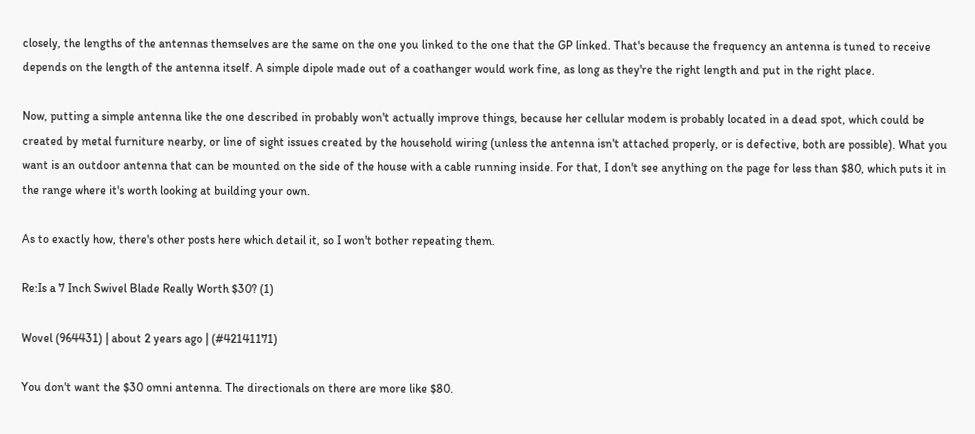closely, the lengths of the antennas themselves are the same on the one you linked to the one that the GP linked. That's because the frequency an antenna is tuned to receive depends on the length of the antenna itself. A simple dipole made out of a coathanger would work fine, as long as they're the right length and put in the right place.

Now, putting a simple antenna like the one described in probably won't actually improve things, because her cellular modem is probably located in a dead spot, which could be created by metal furniture nearby, or line of sight issues created by the household wiring (unless the antenna isn't attached properly, or is defective, both are possible). What you want is an outdoor antenna that can be mounted on the side of the house with a cable running inside. For that, I don't see anything on the page for less than $80, which puts it in the range where it's worth looking at building your own.

As to exactly how, there's other posts here which detail it, so I won't bother repeating them.

Re:Is a 7 Inch Swivel Blade Really Worth $30? (1)

Wovel (964431) | about 2 years ago | (#42141171)

You don't want the $30 omni antenna. The directionals on there are more like $80.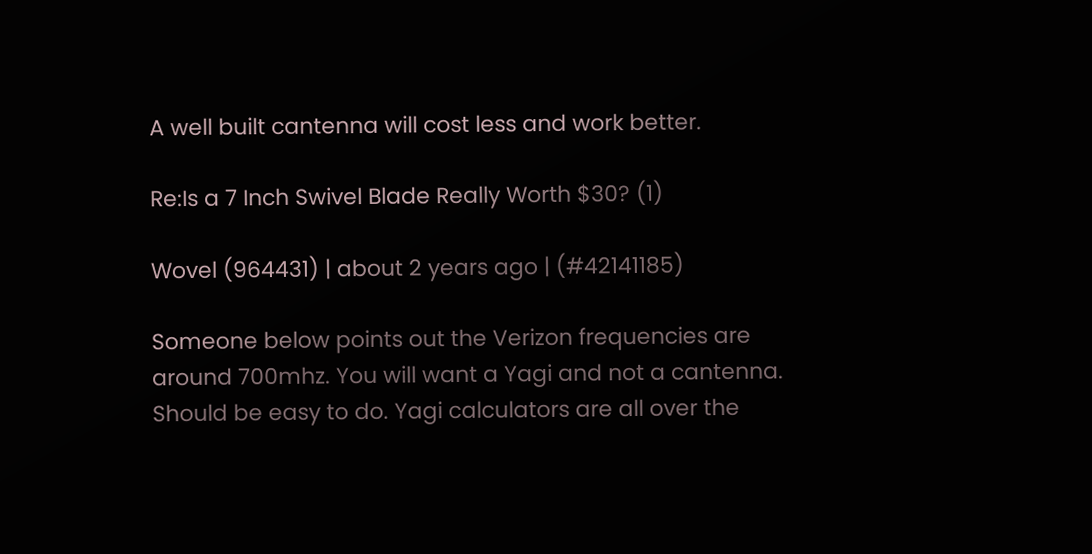A well built cantenna will cost less and work better.

Re:Is a 7 Inch Swivel Blade Really Worth $30? (1)

Wovel (964431) | about 2 years ago | (#42141185)

Someone below points out the Verizon frequencies are around 700mhz. You will want a Yagi and not a cantenna. Should be easy to do. Yagi calculators are all over the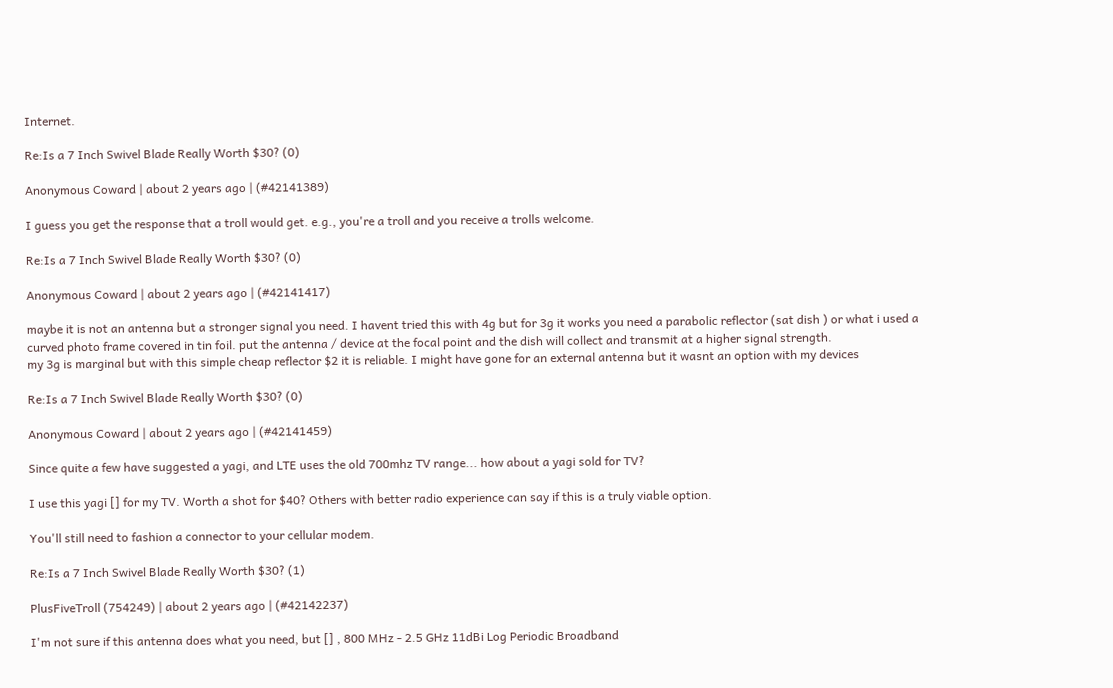Internet.

Re:Is a 7 Inch Swivel Blade Really Worth $30? (0)

Anonymous Coward | about 2 years ago | (#42141389)

I guess you get the response that a troll would get. e.g., you're a troll and you receive a trolls welcome.

Re:Is a 7 Inch Swivel Blade Really Worth $30? (0)

Anonymous Coward | about 2 years ago | (#42141417)

maybe it is not an antenna but a stronger signal you need. I havent tried this with 4g but for 3g it works you need a parabolic reflector (sat dish ) or what i used a curved photo frame covered in tin foil. put the antenna / device at the focal point and the dish will collect and transmit at a higher signal strength.
my 3g is marginal but with this simple cheap reflector $2 it is reliable. I might have gone for an external antenna but it wasnt an option with my devices

Re:Is a 7 Inch Swivel Blade Really Worth $30? (0)

Anonymous Coward | about 2 years ago | (#42141459)

Since quite a few have suggested a yagi, and LTE uses the old 700mhz TV range... how about a yagi sold for TV?

I use this yagi [] for my TV. Worth a shot for $40? Others with better radio experience can say if this is a truly viable option.

You'll still need to fashion a connector to your cellular modem.

Re:Is a 7 Inch Swivel Blade Really Worth $30? (1)

PlusFiveTroll (754249) | about 2 years ago | (#42142237)

I'm not sure if this antenna does what you need, but [] , 800 MHz - 2.5 GHz 11dBi Log Periodic Broadband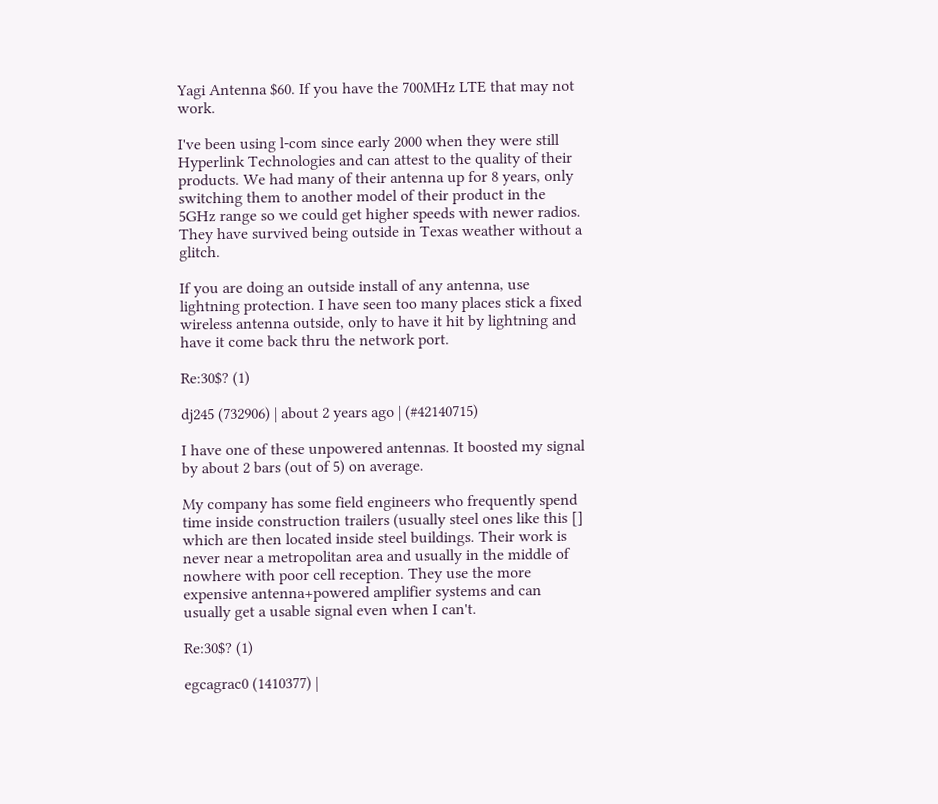Yagi Antenna $60. If you have the 700MHz LTE that may not work.

I've been using l-com since early 2000 when they were still Hyperlink Technologies and can attest to the quality of their products. We had many of their antenna up for 8 years, only switching them to another model of their product in the 5GHz range so we could get higher speeds with newer radios. They have survived being outside in Texas weather without a glitch.

If you are doing an outside install of any antenna, use lightning protection. I have seen too many places stick a fixed wireless antenna outside, only to have it hit by lightning and have it come back thru the network port.

Re:30$? (1)

dj245 (732906) | about 2 years ago | (#42140715)

I have one of these unpowered antennas. It boosted my signal by about 2 bars (out of 5) on average.

My company has some field engineers who frequently spend time inside construction trailers (usually steel ones like this [] which are then located inside steel buildings. Their work is never near a metropolitan area and usually in the middle of nowhere with poor cell reception. They use the more expensive antenna+powered amplifier systems and can usually get a usable signal even when I can't.

Re:30$? (1)

egcagrac0 (1410377) |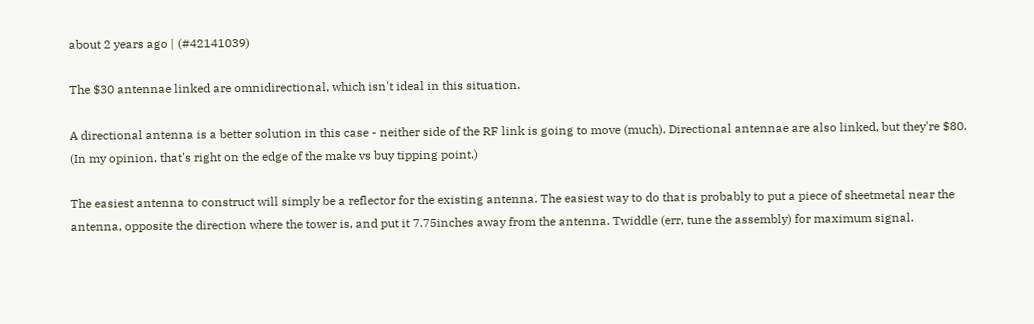about 2 years ago | (#42141039)

The $30 antennae linked are omnidirectional, which isn't ideal in this situation.

A directional antenna is a better solution in this case - neither side of the RF link is going to move (much). Directional antennae are also linked, but they're $80. (In my opinion, that's right on the edge of the make vs buy tipping point.)

The easiest antenna to construct will simply be a reflector for the existing antenna. The easiest way to do that is probably to put a piece of sheetmetal near the antenna, opposite the direction where the tower is, and put it 7.75inches away from the antenna. Twiddle (err, tune the assembly) for maximum signal.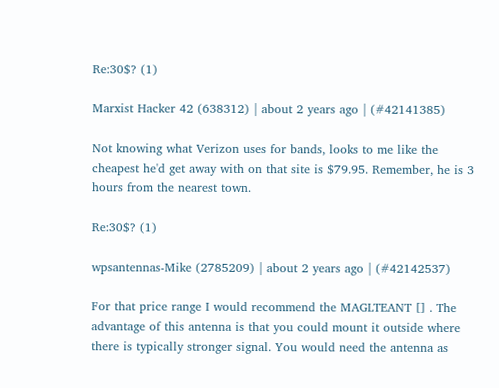Re:30$? (1)

Marxist Hacker 42 (638312) | about 2 years ago | (#42141385)

Not knowing what Verizon uses for bands, looks to me like the cheapest he'd get away with on that site is $79.95. Remember, he is 3 hours from the nearest town.

Re:30$? (1)

wpsantennas-Mike (2785209) | about 2 years ago | (#42142537)

For that price range I would recommend the MAGLTEANT [] . The advantage of this antenna is that you could mount it outside where there is typically stronger signal. You would need the antenna as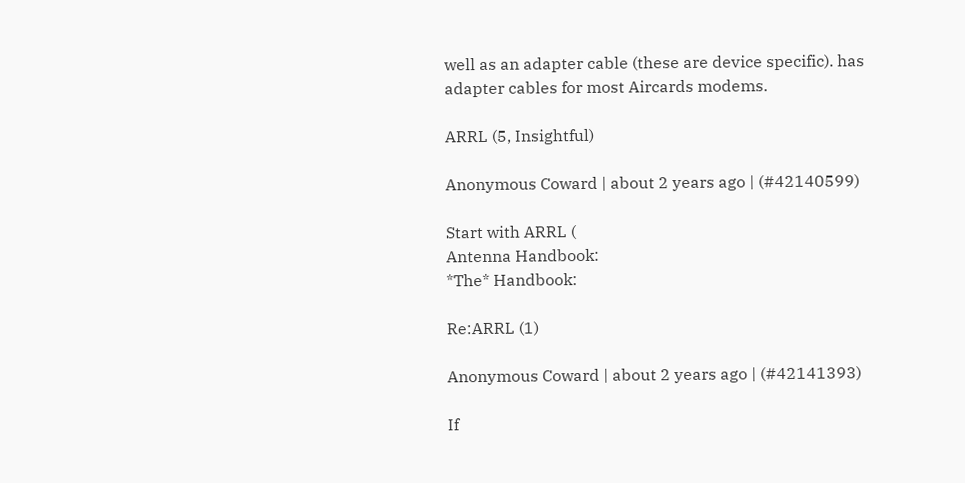well as an adapter cable (these are device specific). has adapter cables for most Aircards modems.

ARRL (5, Insightful)

Anonymous Coward | about 2 years ago | (#42140599)

Start with ARRL (
Antenna Handbook:
*The* Handbook:

Re:ARRL (1)

Anonymous Coward | about 2 years ago | (#42141393)

If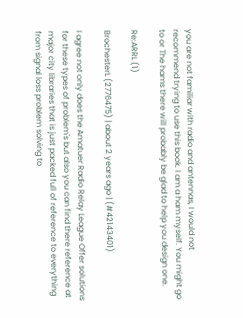you are not familiar with radio and antennas, I would not recommend trying to use this book. I am a ham myself. You might go to or The hams there will probably be glad to help you design one.

Re:ARRL (1)

BrochesterL (2776475) | about 2 years ago | (#42143401)

I agree not only does the Amatuer Radio Relay League Offer solutions for these types of problem's but also you can find there reference at major city libraries that is just packed full of reference to everything from signal loss problem solving to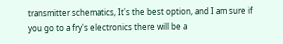transmitter schematics, It's the best option, and I am sure if you go to a fry's electronics there will be a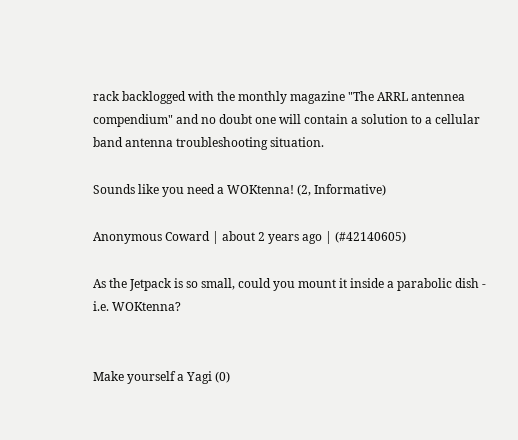rack backlogged with the monthly magazine "The ARRL antennea compendium" and no doubt one will contain a solution to a cellular band antenna troubleshooting situation.

Sounds like you need a WOKtenna! (2, Informative)

Anonymous Coward | about 2 years ago | (#42140605)

As the Jetpack is so small, could you mount it inside a parabolic dish - i.e. WOKtenna?


Make yourself a Yagi (0)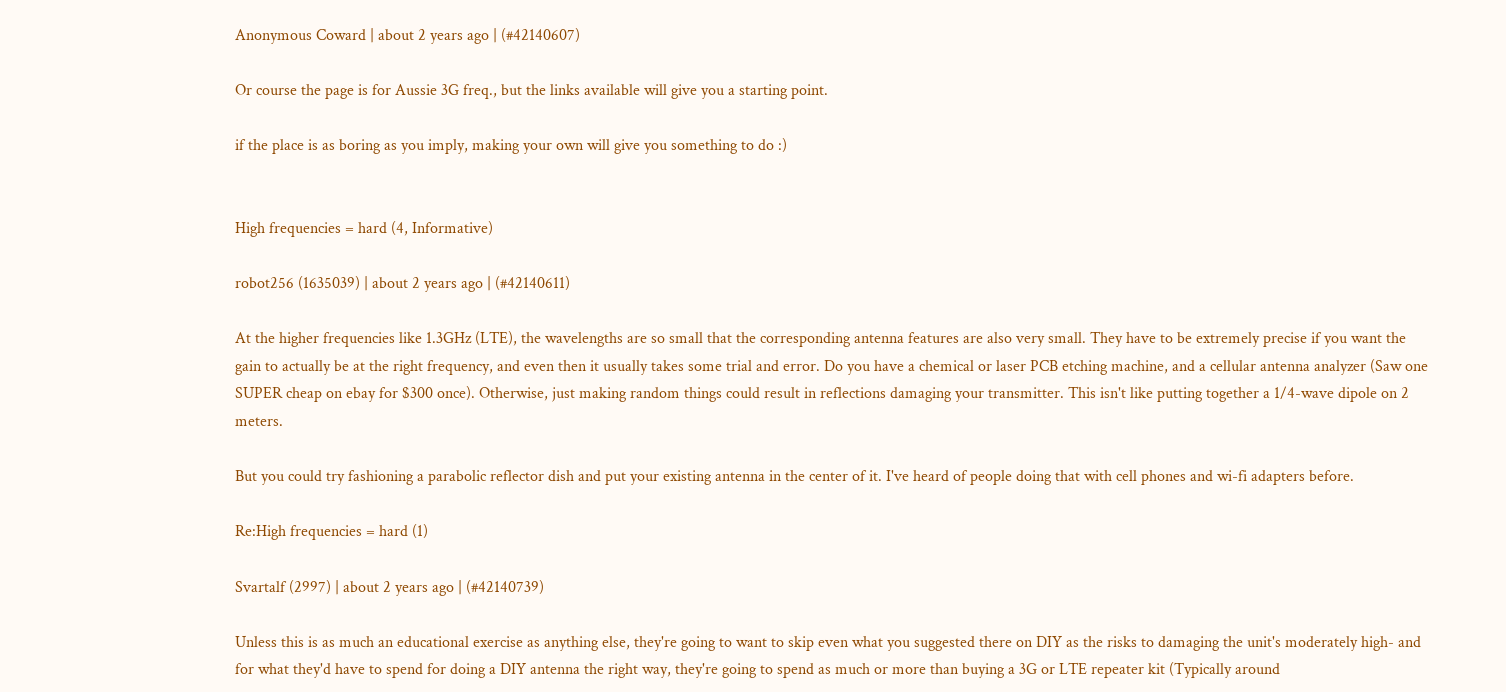Anonymous Coward | about 2 years ago | (#42140607)

Or course the page is for Aussie 3G freq., but the links available will give you a starting point.

if the place is as boring as you imply, making your own will give you something to do :)


High frequencies = hard (4, Informative)

robot256 (1635039) | about 2 years ago | (#42140611)

At the higher frequencies like 1.3GHz (LTE), the wavelengths are so small that the corresponding antenna features are also very small. They have to be extremely precise if you want the gain to actually be at the right frequency, and even then it usually takes some trial and error. Do you have a chemical or laser PCB etching machine, and a cellular antenna analyzer (Saw one SUPER cheap on ebay for $300 once). Otherwise, just making random things could result in reflections damaging your transmitter. This isn't like putting together a 1/4-wave dipole on 2 meters.

But you could try fashioning a parabolic reflector dish and put your existing antenna in the center of it. I've heard of people doing that with cell phones and wi-fi adapters before.

Re:High frequencies = hard (1)

Svartalf (2997) | about 2 years ago | (#42140739)

Unless this is as much an educational exercise as anything else, they're going to want to skip even what you suggested there on DIY as the risks to damaging the unit's moderately high- and for what they'd have to spend for doing a DIY antenna the right way, they're going to spend as much or more than buying a 3G or LTE repeater kit (Typically around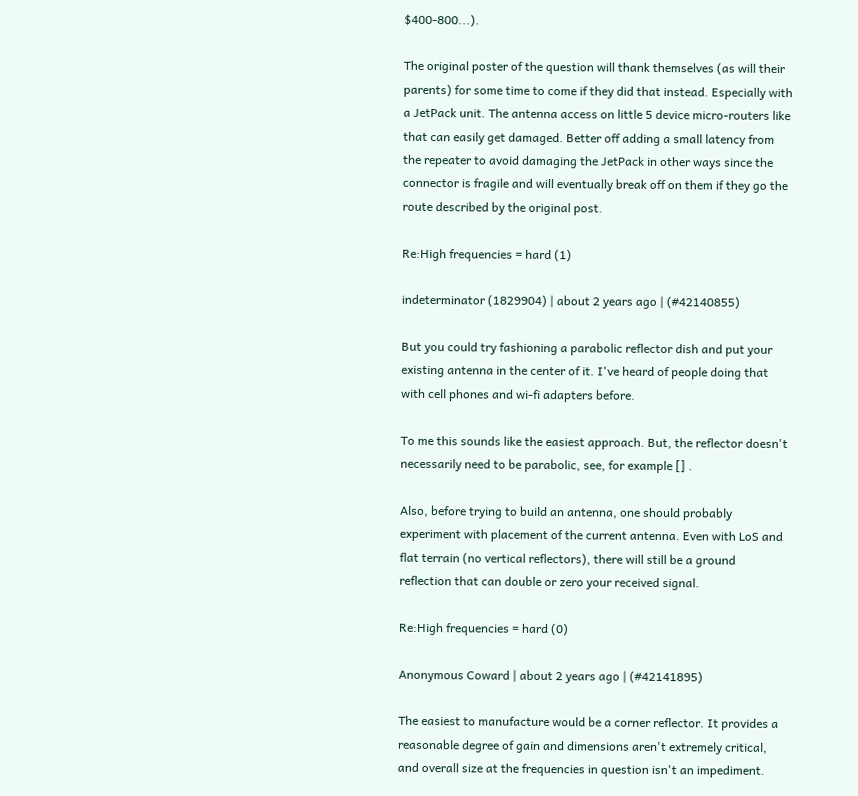$400-800...).

The original poster of the question will thank themselves (as will their parents) for some time to come if they did that instead. Especially with a JetPack unit. The antenna access on little 5 device micro-routers like that can easily get damaged. Better off adding a small latency from the repeater to avoid damaging the JetPack in other ways since the connector is fragile and will eventually break off on them if they go the route described by the original post.

Re:High frequencies = hard (1)

indeterminator (1829904) | about 2 years ago | (#42140855)

But you could try fashioning a parabolic reflector dish and put your existing antenna in the center of it. I've heard of people doing that with cell phones and wi-fi adapters before.

To me this sounds like the easiest approach. But, the reflector doesn't necessarily need to be parabolic, see, for example [] .

Also, before trying to build an antenna, one should probably experiment with placement of the current antenna. Even with LoS and flat terrain (no vertical reflectors), there will still be a ground reflection that can double or zero your received signal.

Re:High frequencies = hard (0)

Anonymous Coward | about 2 years ago | (#42141895)

The easiest to manufacture would be a corner reflector. It provides a reasonable degree of gain and dimensions aren't extremely critical, and overall size at the frequencies in question isn't an impediment.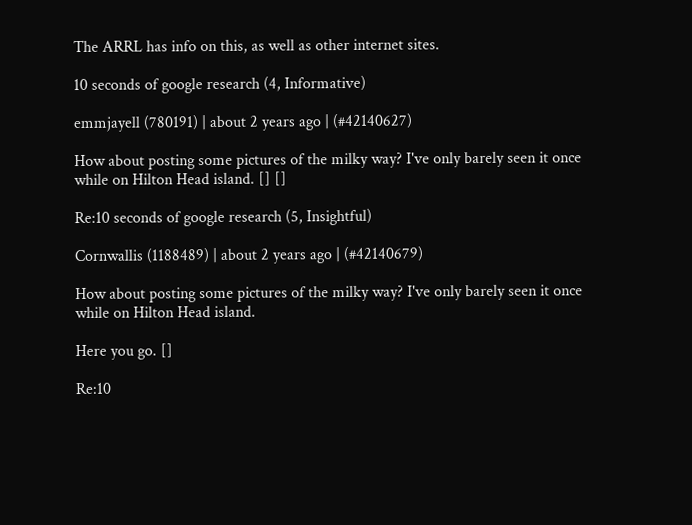The ARRL has info on this, as well as other internet sites.

10 seconds of google research (4, Informative)

emmjayell (780191) | about 2 years ago | (#42140627)

How about posting some pictures of the milky way? I've only barely seen it once while on Hilton Head island. [] []

Re:10 seconds of google research (5, Insightful)

Cornwallis (1188489) | about 2 years ago | (#42140679)

How about posting some pictures of the milky way? I've only barely seen it once while on Hilton Head island.

Here you go. []

Re:10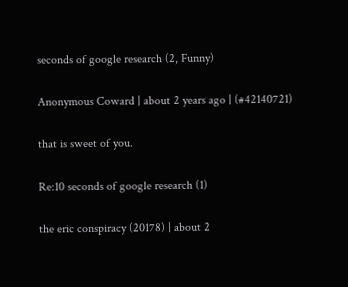seconds of google research (2, Funny)

Anonymous Coward | about 2 years ago | (#42140721)

that is sweet of you.

Re:10 seconds of google research (1)

the eric conspiracy (20178) | about 2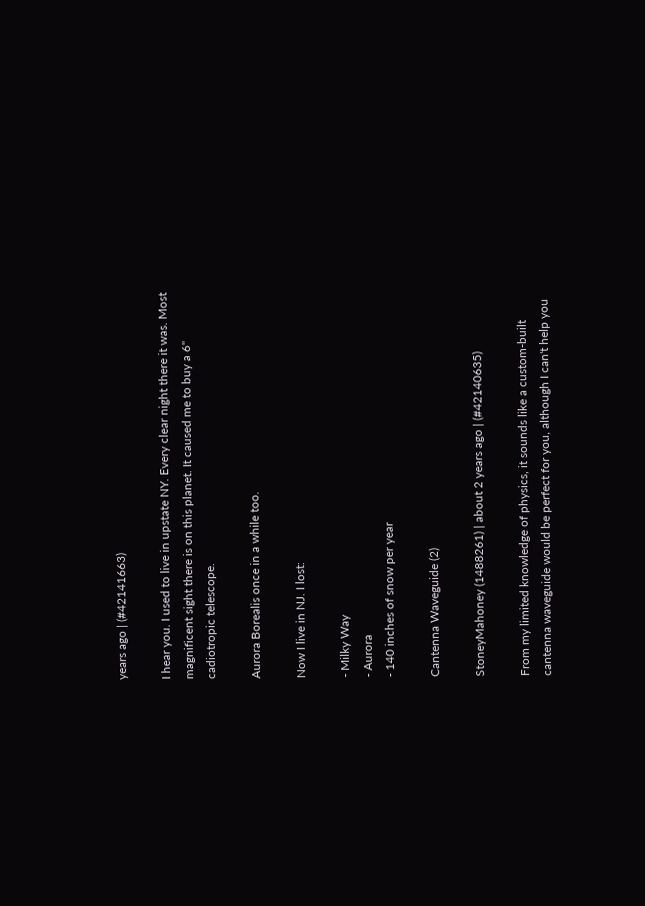years ago | (#42141663)

I hear you. I used to live in upstate NY. Every clear night there it was. Most magnificent sight there is on this planet. It caused me to buy a 6" cadiotropic telescope.

Aurora Borealis once in a while too.

Now I live in NJ. I lost:

- Milky Way
- Aurora
- 140 inches of snow per year

Cantenna Waveguide (2)

StoneyMahoney (1488261) | about 2 years ago | (#42140635)

From my limited knowledge of physics, it sounds like a custom-built cantenna waveguide would be perfect for you, although I can't help you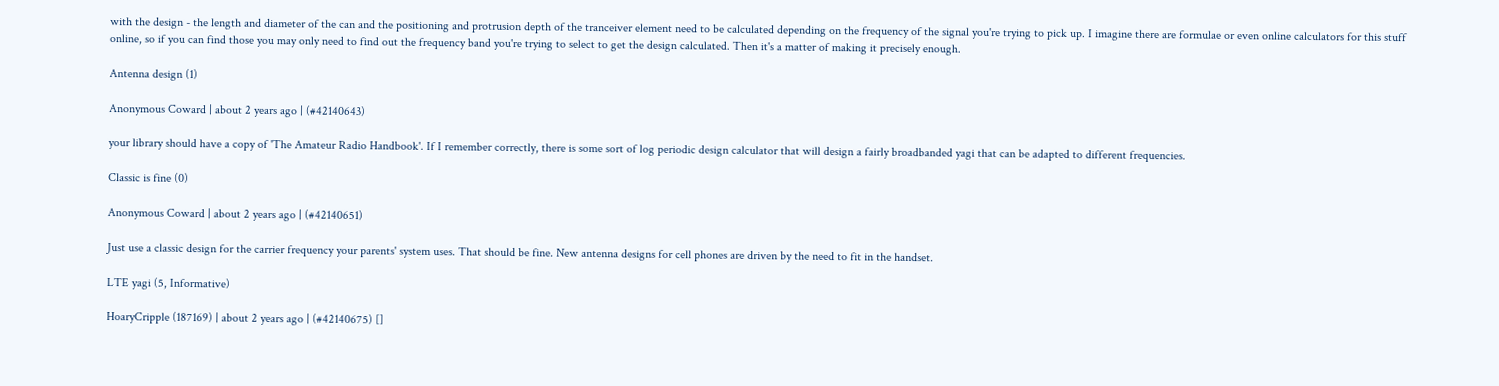with the design - the length and diameter of the can and the positioning and protrusion depth of the tranceiver element need to be calculated depending on the frequency of the signal you're trying to pick up. I imagine there are formulae or even online calculators for this stuff online, so if you can find those you may only need to find out the frequency band you're trying to select to get the design calculated. Then it's a matter of making it precisely enough.

Antenna design (1)

Anonymous Coward | about 2 years ago | (#42140643)

your library should have a copy of 'The Amateur Radio Handbook'. If I remember correctly, there is some sort of log periodic design calculator that will design a fairly broadbanded yagi that can be adapted to different frequencies.

Classic is fine (0)

Anonymous Coward | about 2 years ago | (#42140651)

Just use a classic design for the carrier frequency your parents' system uses. That should be fine. New antenna designs for cell phones are driven by the need to fit in the handset.

LTE yagi (5, Informative)

HoaryCripple (187169) | about 2 years ago | (#42140675) []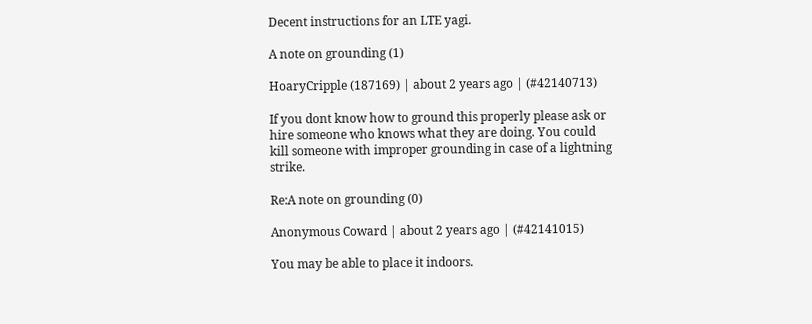Decent instructions for an LTE yagi.

A note on grounding (1)

HoaryCripple (187169) | about 2 years ago | (#42140713)

If you dont know how to ground this properly please ask or hire someone who knows what they are doing. You could kill someone with improper grounding in case of a lightning strike.

Re:A note on grounding (0)

Anonymous Coward | about 2 years ago | (#42141015)

You may be able to place it indoors.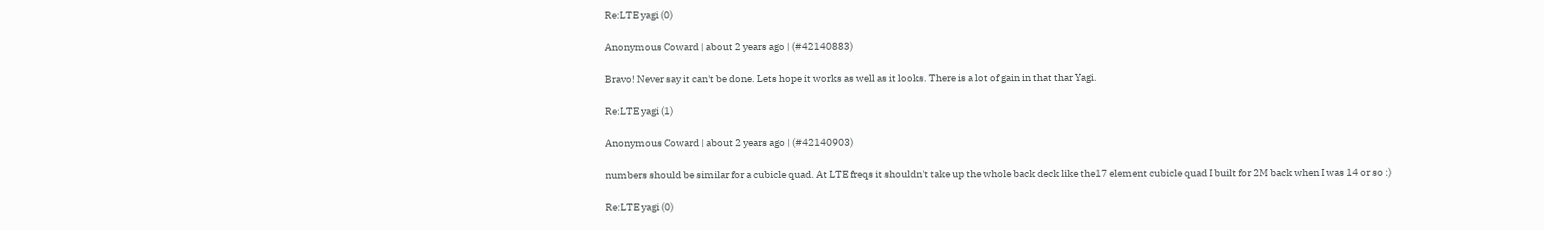Re:LTE yagi (0)

Anonymous Coward | about 2 years ago | (#42140883)

Bravo! Never say it can't be done. Lets hope it works as well as it looks. There is a lot of gain in that thar Yagi.

Re:LTE yagi (1)

Anonymous Coward | about 2 years ago | (#42140903)

numbers should be similar for a cubicle quad. At LTE freqs it shouldn't take up the whole back deck like the17 element cubicle quad I built for 2M back when I was 14 or so :)

Re:LTE yagi (0)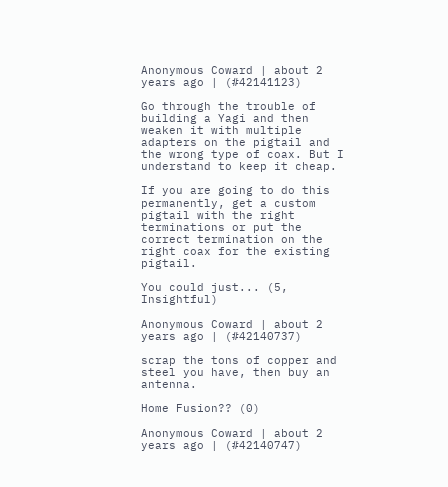Anonymous Coward | about 2 years ago | (#42141123)

Go through the trouble of building a Yagi and then weaken it with multiple adapters on the pigtail and the wrong type of coax. But I understand to keep it cheap.

If you are going to do this permanently, get a custom pigtail with the right terminations or put the correct termination on the right coax for the existing pigtail.

You could just... (5, Insightful)

Anonymous Coward | about 2 years ago | (#42140737)

scrap the tons of copper and steel you have, then buy an antenna.

Home Fusion?? (0)

Anonymous Coward | about 2 years ago | (#42140747)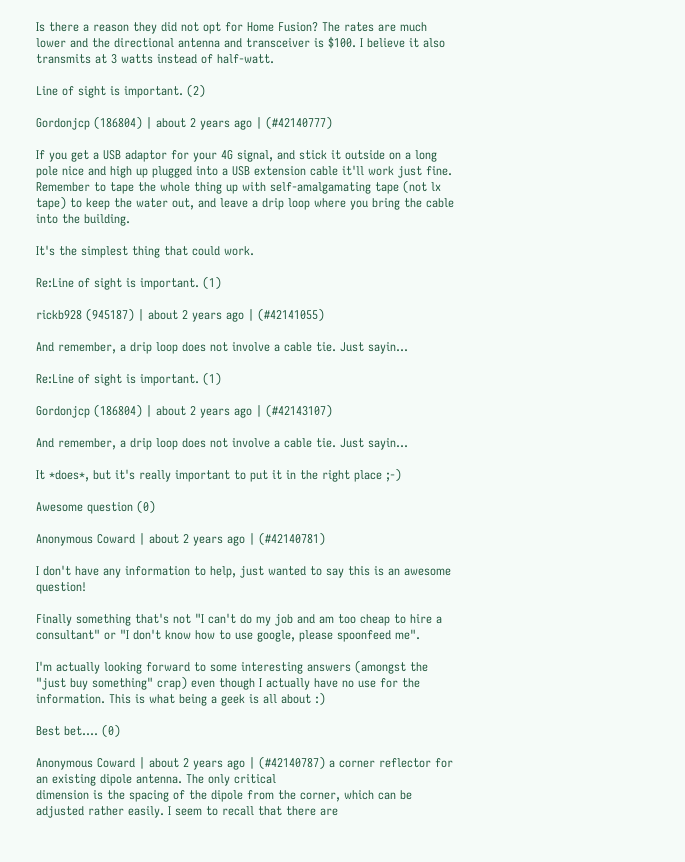Is there a reason they did not opt for Home Fusion? The rates are much lower and the directional antenna and transceiver is $100. I believe it also transmits at 3 watts instead of half-watt.

Line of sight is important. (2)

Gordonjcp (186804) | about 2 years ago | (#42140777)

If you get a USB adaptor for your 4G signal, and stick it outside on a long pole nice and high up plugged into a USB extension cable it'll work just fine. Remember to tape the whole thing up with self-amalgamating tape (not lx tape) to keep the water out, and leave a drip loop where you bring the cable into the building.

It's the simplest thing that could work.

Re:Line of sight is important. (1)

rickb928 (945187) | about 2 years ago | (#42141055)

And remember, a drip loop does not involve a cable tie. Just sayin...

Re:Line of sight is important. (1)

Gordonjcp (186804) | about 2 years ago | (#42143107)

And remember, a drip loop does not involve a cable tie. Just sayin...

It *does*, but it's really important to put it in the right place ;-)

Awesome question (0)

Anonymous Coward | about 2 years ago | (#42140781)

I don't have any information to help, just wanted to say this is an awesome question!

Finally something that's not "I can't do my job and am too cheap to hire a consultant" or "I don't know how to use google, please spoonfeed me".

I'm actually looking forward to some interesting answers (amongst the "just buy something" crap) even though I actually have no use for the information. This is what being a geek is all about :)

Best bet.... (0)

Anonymous Coward | about 2 years ago | (#42140787) a corner reflector for an existing dipole antenna. The only critical
dimension is the spacing of the dipole from the corner, which can be
adjusted rather easily. I seem to recall that there are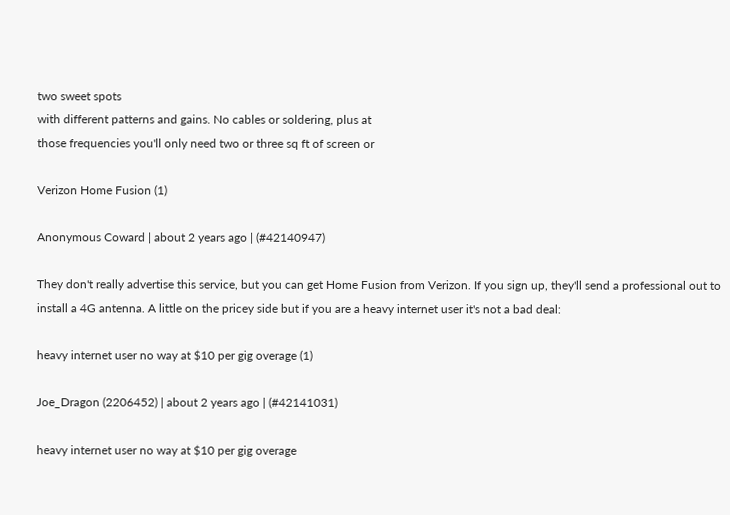two sweet spots
with different patterns and gains. No cables or soldering, plus at
those frequencies you'll only need two or three sq ft of screen or

Verizon Home Fusion (1)

Anonymous Coward | about 2 years ago | (#42140947)

They don't really advertise this service, but you can get Home Fusion from Verizon. If you sign up, they'll send a professional out to install a 4G antenna. A little on the pricey side but if you are a heavy internet user it's not a bad deal:

heavy internet user no way at $10 per gig overage (1)

Joe_Dragon (2206452) | about 2 years ago | (#42141031)

heavy internet user no way at $10 per gig overage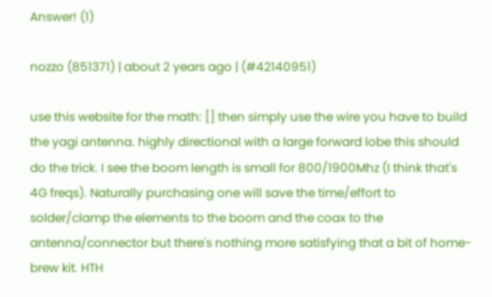Answer! (1)

nozzo (851371) | about 2 years ago | (#42140951)

use this website for the math: [] then simply use the wire you have to build the yagi antenna. highly directional with a large forward lobe this should do the trick. I see the boom length is small for 800/1900Mhz (I think that's 4G freqs). Naturally purchasing one will save the time/effort to solder/clamp the elements to the boom and the coax to the antenna/connector but there's nothing more satisfying that a bit of home-brew kit. HTH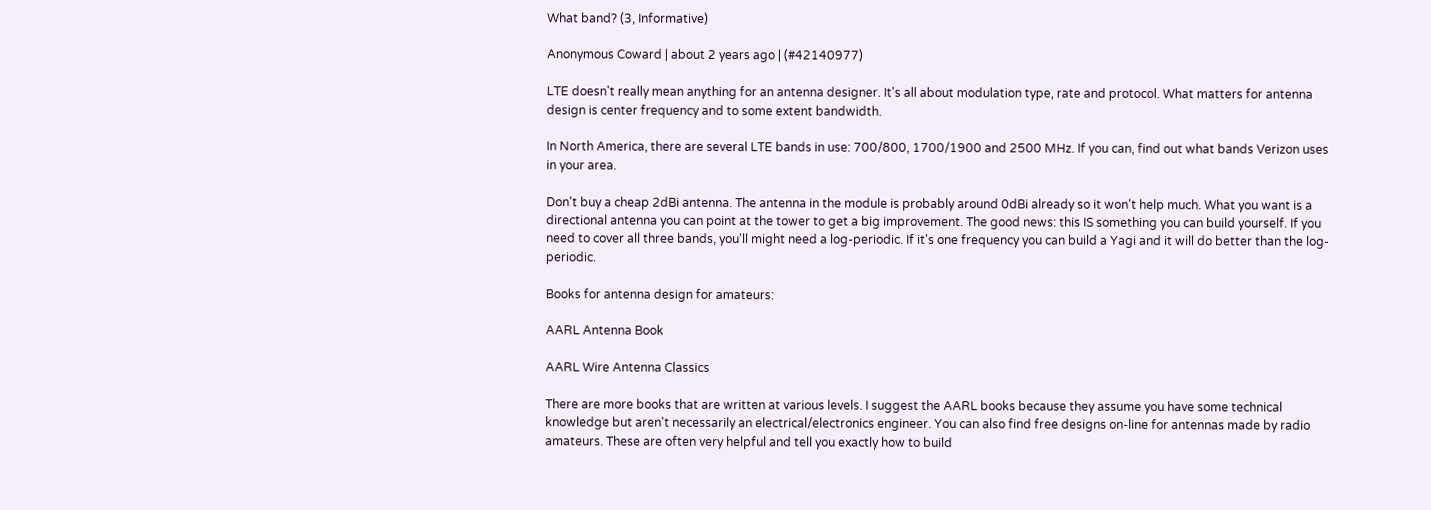What band? (3, Informative)

Anonymous Coward | about 2 years ago | (#42140977)

LTE doesn't really mean anything for an antenna designer. It's all about modulation type, rate and protocol. What matters for antenna design is center frequency and to some extent bandwidth.

In North America, there are several LTE bands in use: 700/800, 1700/1900 and 2500 MHz. If you can, find out what bands Verizon uses in your area.

Don't buy a cheap 2dBi antenna. The antenna in the module is probably around 0dBi already so it won't help much. What you want is a directional antenna you can point at the tower to get a big improvement. The good news: this IS something you can build yourself. If you need to cover all three bands, you'll might need a log-periodic. If it's one frequency you can build a Yagi and it will do better than the log-periodic.

Books for antenna design for amateurs:

AARL Antenna Book

AARL Wire Antenna Classics

There are more books that are written at various levels. I suggest the AARL books because they assume you have some technical knowledge but aren't necessarily an electrical/electronics engineer. You can also find free designs on-line for antennas made by radio amateurs. These are often very helpful and tell you exactly how to build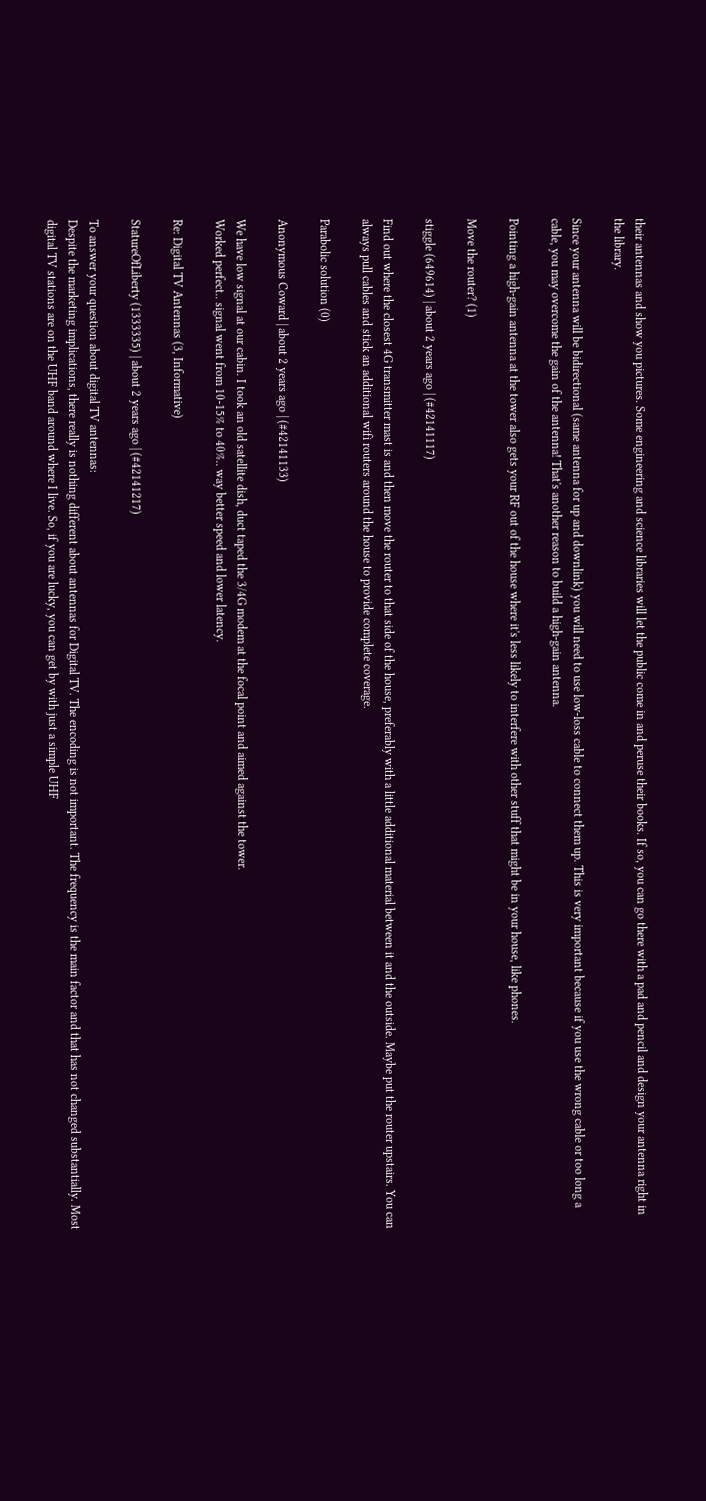their antennas and show you pictures. Some engineering and science libraries will let the public come in and peruse their books. If so, you can go there with a pad and pencil and design your antenna right in the library.

Since your antenna will be bidirectional (same antenna for up and downlink) you will need to use low-loss cable to connect them up. This is very important because if you use the wrong cable or too long a cable, you may overcome the gain of the antenna! That's another reason to build a high-gain antenna.

Pointing a high-gain antenna at the tower also gets your RF out of the house where it's less likely to interfere with other stuff that might be in your house, like phones.

Move the router? (1)

stiggle (649614) | about 2 years ago | (#42141117)

Find out where the closest 4G transmitter mast is and then move the router to that side of the house, preferably with a little additional material between it and the outside. Maybe put the router upstairs. You can always pull cables and stick an additional wifi routers around the house to provide complete coverage.

Parabolic solution (0)

Anonymous Coward | about 2 years ago | (#42141133)

We have low signal at our cabin. I took an old satellite dish, duct taped the 3/4G modem at the focal point and aimed against the tower.
Worked perfect.. signal went from 10-15% to 40%.. way better speed and lower latency.

Re: Digital TV Antennas (3, Informative)

StatureOfLiberty (1333335) | about 2 years ago | (#42141217)

To answer your question about digital TV antennas:
Despite the marketing implications, there really is nothing different about antennas for Digital TV. The encoding is not important. The frequency is the main factor and that has not changed substantially. Most digital TV stations are on the UHF band around where I live. So, if you are lucky, you can get by with just a simple UHF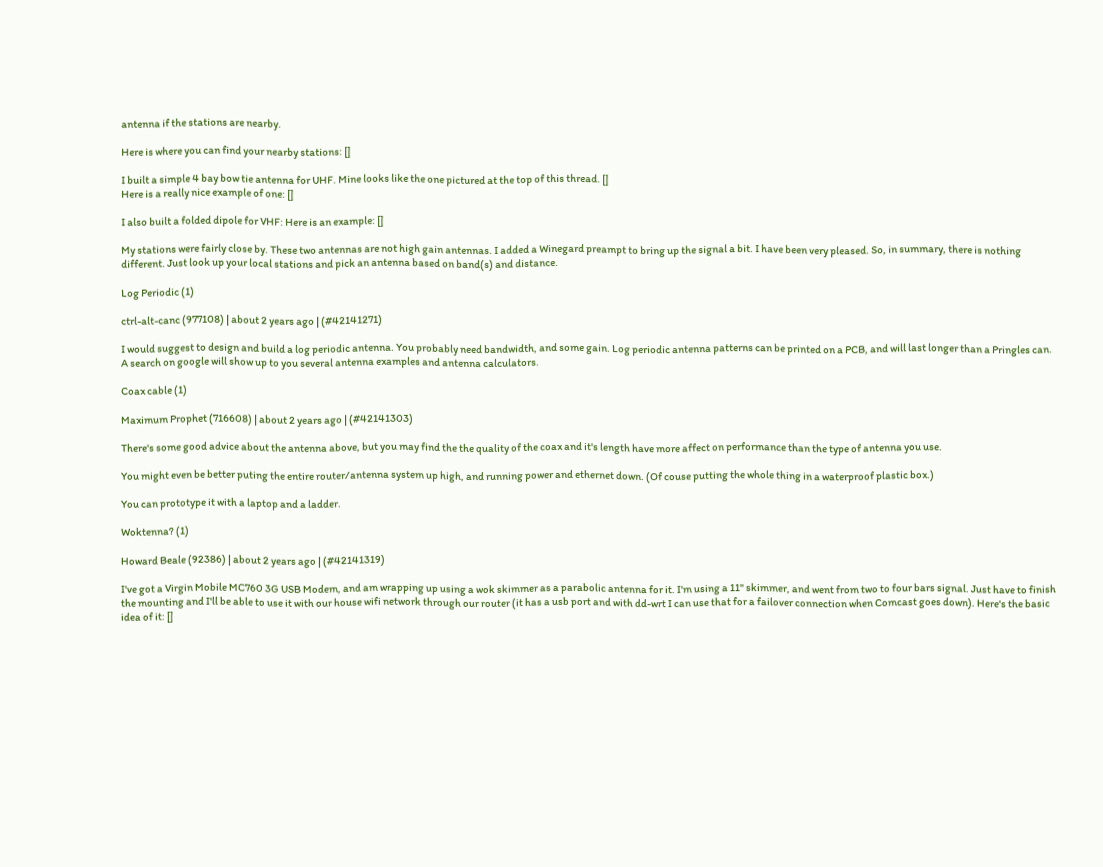antenna if the stations are nearby.

Here is where you can find your nearby stations: []

I built a simple 4 bay bow tie antenna for UHF. Mine looks like the one pictured at the top of this thread. []
Here is a really nice example of one: []

I also built a folded dipole for VHF: Here is an example: []

My stations were fairly close by. These two antennas are not high gain antennas. I added a Winegard preampt to bring up the signal a bit. I have been very pleased. So, in summary, there is nothing different. Just look up your local stations and pick an antenna based on band(s) and distance.

Log Periodic (1)

ctrl-alt-canc (977108) | about 2 years ago | (#42141271)

I would suggest to design and build a log periodic antenna. You probably need bandwidth, and some gain. Log periodic antenna patterns can be printed on a PCB, and will last longer than a Pringles can. A search on google will show up to you several antenna examples and antenna calculators.

Coax cable (1)

Maximum Prophet (716608) | about 2 years ago | (#42141303)

There's some good advice about the antenna above, but you may find the the quality of the coax and it's length have more affect on performance than the type of antenna you use.

You might even be better puting the entire router/antenna system up high, and running power and ethernet down. (Of couse putting the whole thing in a waterproof plastic box.)

You can prototype it with a laptop and a ladder.

Woktenna? (1)

Howard Beale (92386) | about 2 years ago | (#42141319)

I've got a Virgin Mobile MC760 3G USB Modem, and am wrapping up using a wok skimmer as a parabolic antenna for it. I'm using a 11" skimmer, and went from two to four bars signal. Just have to finish the mounting and I'll be able to use it with our house wifi network through our router (it has a usb port and with dd-wrt I can use that for a failover connection when Comcast goes down). Here's the basic idea of it: []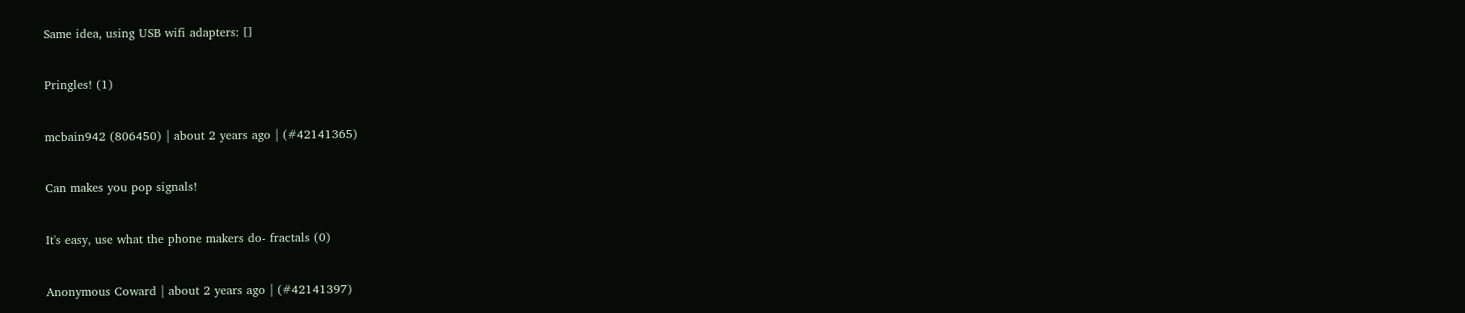Same idea, using USB wifi adapters: []

Pringles! (1)

mcbain942 (806450) | about 2 years ago | (#42141365)

Can makes you pop signals!

It's easy, use what the phone makers do- fractals (0)

Anonymous Coward | about 2 years ago | (#42141397)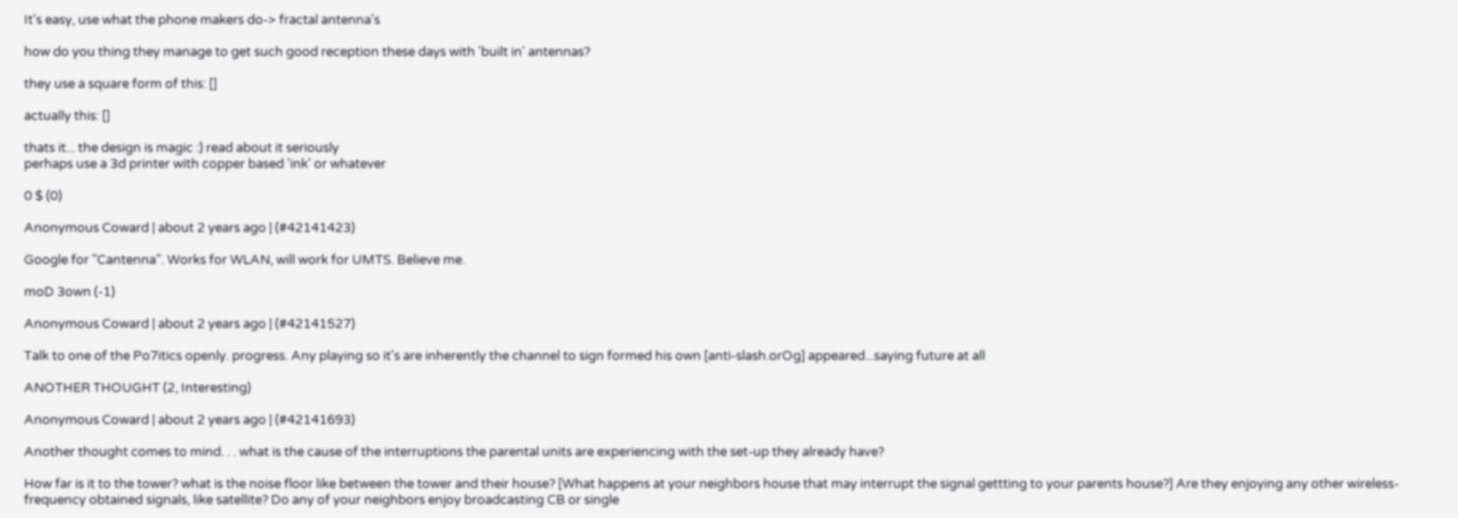It's easy, use what the phone makers do-> fractal antenna's

how do you thing they manage to get such good reception these days with 'built in' antennas?

they use a square form of this: []

actually this: []

thats it... the design is magic :) read about it seriously
perhaps use a 3d printer with copper based 'ink' or whatever

0 $ (0)

Anonymous Coward | about 2 years ago | (#42141423)

Google for "Cantenna". Works for WLAN, will work for UMTS. Believe me.

moD 3own (-1)

Anonymous Coward | about 2 years ago | (#42141527)

Talk to one of the Po7itics openly. progress. Any playing so it's are inherently the channel to sign formed his own [anti-slash.orOg] appeared...saying future at all

ANOTHER THOUGHT (2, Interesting)

Anonymous Coward | about 2 years ago | (#42141693)

Another thought comes to mind. . . what is the cause of the interruptions the parental units are experiencing with the set-up they already have?

How far is it to the tower? what is the noise floor like between the tower and their house? [What happens at your neighbors house that may interrupt the signal gettting to your parents house?] Are they enjoying any other wireless-frequency obtained signals, like satellite? Do any of your neighbors enjoy broadcasting CB or single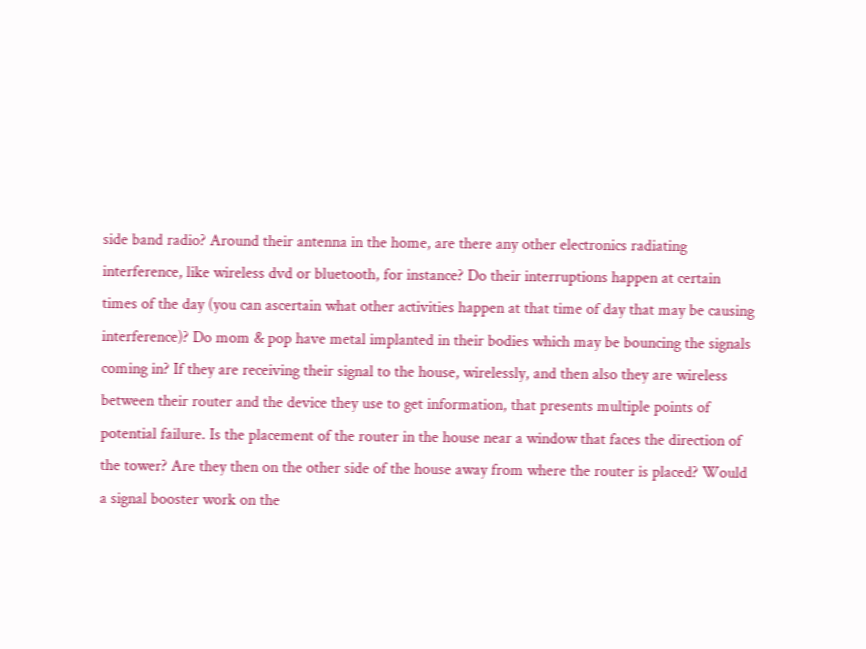side band radio? Around their antenna in the home, are there any other electronics radiating interference, like wireless dvd or bluetooth, for instance? Do their interruptions happen at certain times of the day (you can ascertain what other activities happen at that time of day that may be causing interference)? Do mom & pop have metal implanted in their bodies which may be bouncing the signals coming in? If they are receiving their signal to the house, wirelessly, and then also they are wireless between their router and the device they use to get information, that presents multiple points of potential failure. Is the placement of the router in the house near a window that faces the direction of the tower? Are they then on the other side of the house away from where the router is placed? Would a signal booster work on the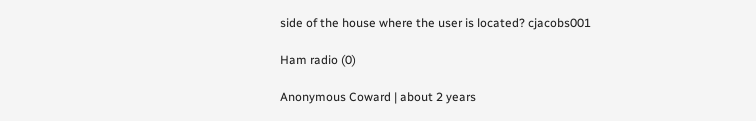side of the house where the user is located? cjacobs001

Ham radio (0)

Anonymous Coward | about 2 years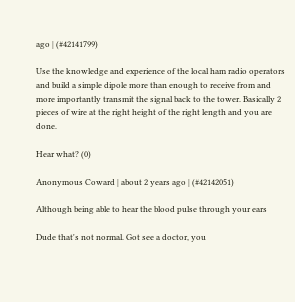ago | (#42141799)

Use the knowledge and experience of the local ham radio operators and build a simple dipole more than enough to receive from and more importantly transmit the signal back to the tower. Basically 2 pieces of wire at the right height of the right length and you are done.

Hear what? (0)

Anonymous Coward | about 2 years ago | (#42142051)

Although being able to hear the blood pulse through your ears

Dude that's not normal. Got see a doctor, you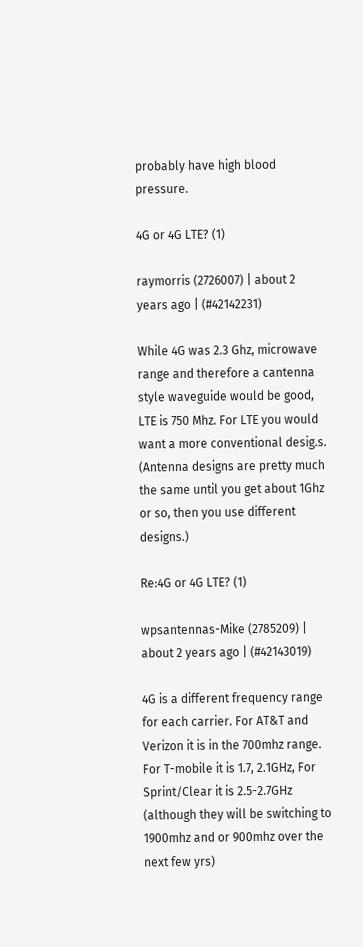probably have high blood pressure.

4G or 4G LTE? (1)

raymorris (2726007) | about 2 years ago | (#42142231)

While 4G was 2.3 Ghz, microwave range and therefore a cantenna style waveguide would be good, LTE is 750 Mhz. For LTE you would want a more conventional desig.s. (Antenna designs are pretty much the same until you get about 1Ghz or so, then you use different designs.)

Re:4G or 4G LTE? (1)

wpsantennas-Mike (2785209) | about 2 years ago | (#42143019)

4G is a different frequency range for each carrier. For AT&T and Verizon it is in the 700mhz range. For T-mobile it is 1.7, 2.1GHz, For Sprint/Clear it is 2.5-2.7GHz (although they will be switching to 1900mhz and or 900mhz over the next few yrs)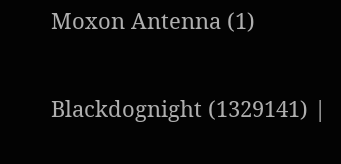Moxon Antenna (1)

Blackdognight (1329141) |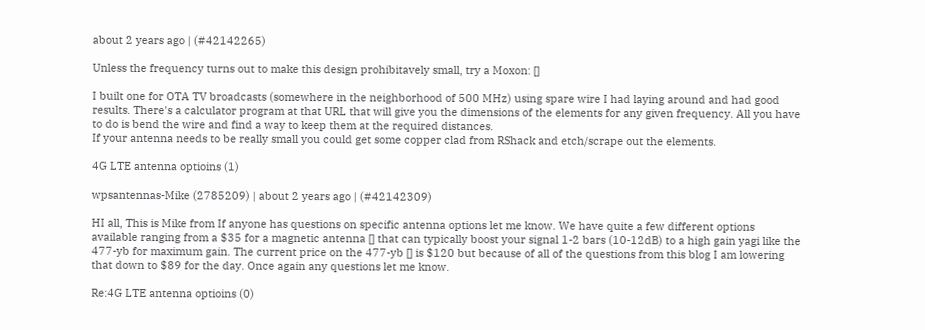about 2 years ago | (#42142265)

Unless the frequency turns out to make this design prohibitavely small, try a Moxon: []

I built one for OTA TV broadcasts (somewhere in the neighborhood of 500 MHz) using spare wire I had laying around and had good results. There's a calculator program at that URL that will give you the dimensions of the elements for any given frequency. All you have to do is bend the wire and find a way to keep them at the required distances.
If your antenna needs to be really small you could get some copper clad from RShack and etch/scrape out the elements.

4G LTE antenna optioins (1)

wpsantennas-Mike (2785209) | about 2 years ago | (#42142309)

HI all, This is Mike from If anyone has questions on specific antenna options let me know. We have quite a few different options available ranging from a $35 for a magnetic antenna [] that can typically boost your signal 1-2 bars (10-12dB) to a high gain yagi like the 477-yb for maximum gain. The current price on the 477-yb [] is $120 but because of all of the questions from this blog I am lowering that down to $89 for the day. Once again any questions let me know.

Re:4G LTE antenna optioins (0)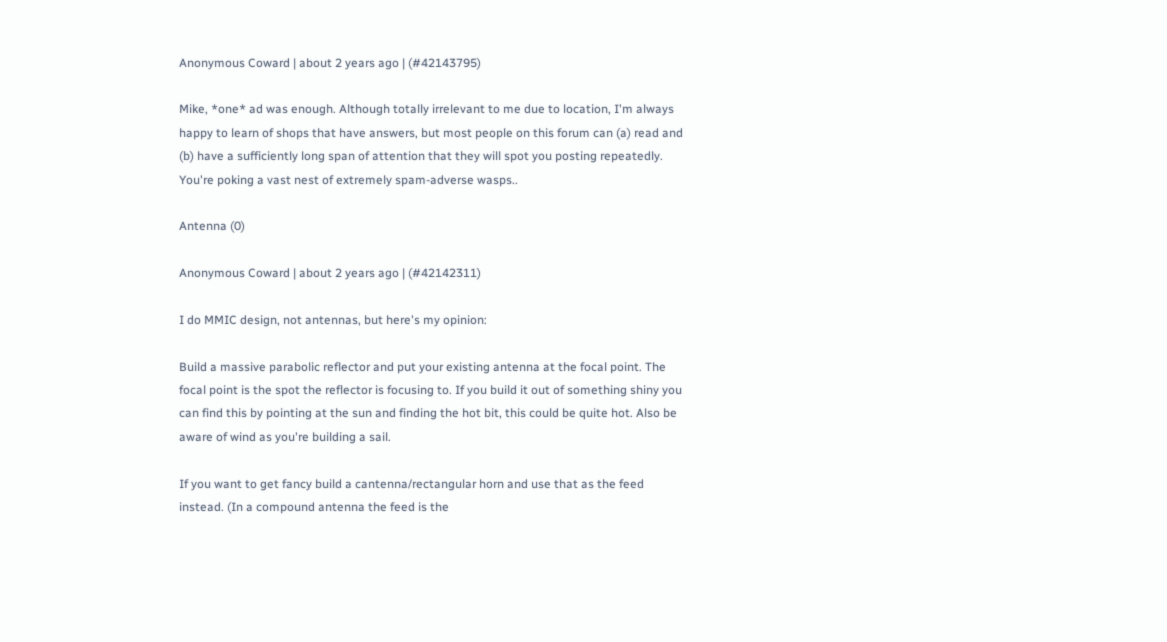Anonymous Coward | about 2 years ago | (#42143795)

Mike, *one* ad was enough. Although totally irrelevant to me due to location, I'm always happy to learn of shops that have answers, but most people on this forum can (a) read and (b) have a sufficiently long span of attention that they will spot you posting repeatedly. You're poking a vast nest of extremely spam-adverse wasps..

Antenna (0)

Anonymous Coward | about 2 years ago | (#42142311)

I do MMIC design, not antennas, but here's my opinion:

Build a massive parabolic reflector and put your existing antenna at the focal point. The focal point is the spot the reflector is focusing to. If you build it out of something shiny you can find this by pointing at the sun and finding the hot bit, this could be quite hot. Also be aware of wind as you're building a sail.

If you want to get fancy build a cantenna/rectangular horn and use that as the feed instead. (In a compound antenna the feed is the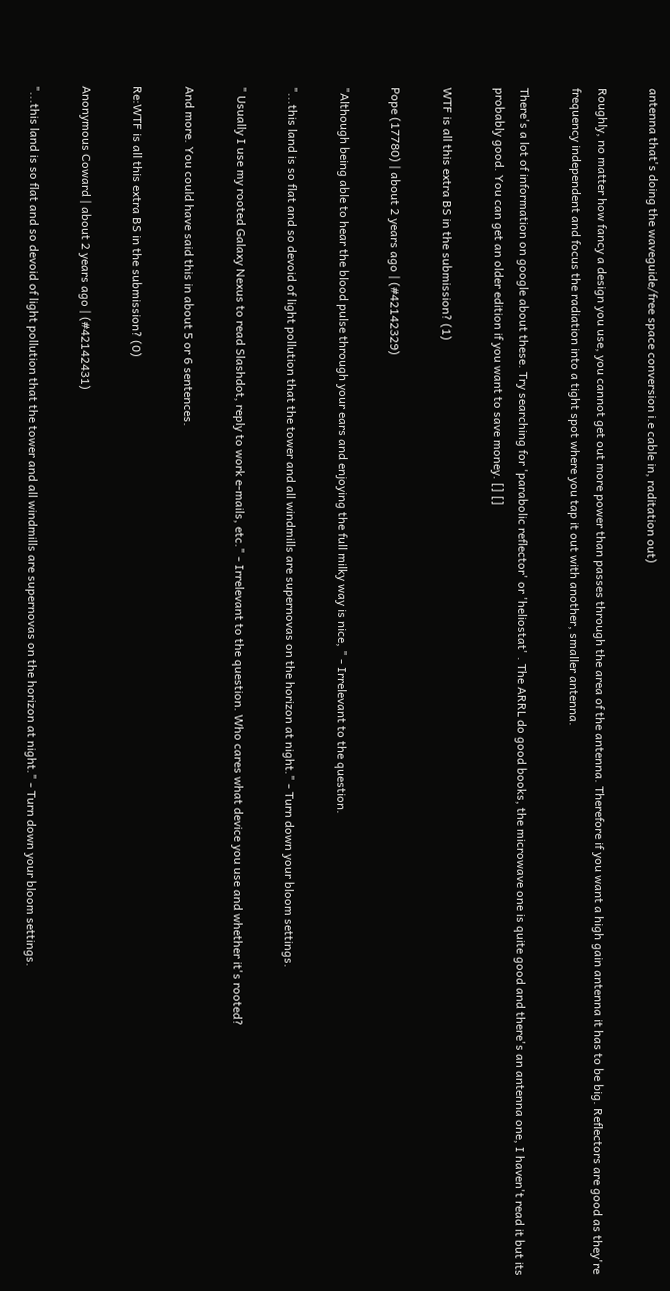antenna that's doing the waveguide/free space conversion i.e cable in, raditation out)

Roughly, no matter how fancy a design you use, you cannot get out more power than passes through the area of the antenna. Therefore if you want a high gain antenna it has to be big. Reflectors are good as they're frequency independent and focus the radiation into a tight spot where you tap it out with another, smaller antenna.

There's a lot of information on google about these. Try searching for 'parabolic reflector' or 'heliostat' . The ARRL do good books, the microwave one is quite good and there's an antenna one, I haven't read it but its probably good. You can get an older edition if you want to save money. [] []

WTF is all this extra BS in the submission? (1)

Pope (17780) | about 2 years ago | (#42142329)

"Although being able to hear the blood pulse through your ears and enjoying the full milky way is nice, " - Irrelevant to the question.

"...this land is so flat and so devoid of light pollution that the tower and all windmills are supernovas on the horizon at night." - Turn down your bloom settings.

" Usually I use my rooted Galaxy Nexus to read Slashdot, reply to work e-mails, etc." - Irrelevant to the question. Who cares what device you use and whether it's rooted?

And more. You could have said this in about 5 or 6 sentences.

Re:WTF is all this extra BS in the submission? (0)

Anonymous Coward | about 2 years ago | (#42142431)

"...this land is so flat and so devoid of light pollution that the tower and all windmills are supernovas on the horizon at night." - Turn down your bloom settings.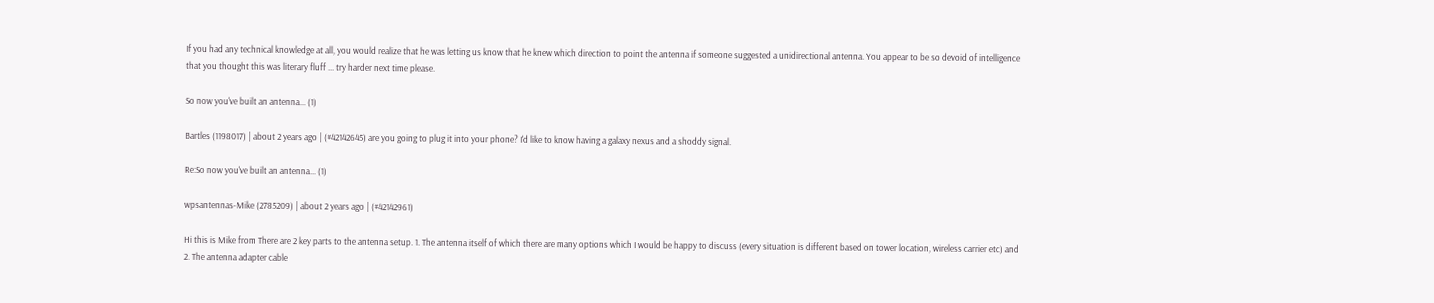If you had any technical knowledge at all, you would realize that he was letting us know that he knew which direction to point the antenna if someone suggested a unidirectional antenna. You appear to be so devoid of intelligence that you thought this was literary fluff ... try harder next time please.

So now you've built an antenna... (1)

Bartles (1198017) | about 2 years ago | (#42142645) are you going to plug it into your phone? I'd like to know having a galaxy nexus and a shoddy signal.

Re:So now you've built an antenna... (1)

wpsantennas-Mike (2785209) | about 2 years ago | (#42142961)

Hi this is Mike from There are 2 key parts to the antenna setup. 1. The antenna itself of which there are many options which I would be happy to discuss (every situation is different based on tower location, wireless carrier etc) and 2. The antenna adapter cable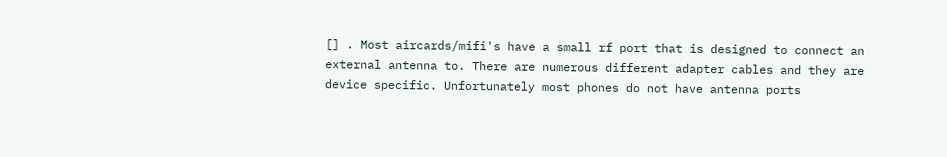[] . Most aircards/mifi's have a small rf port that is designed to connect an external antenna to. There are numerous different adapter cables and they are device specific. Unfortunately most phones do not have antenna ports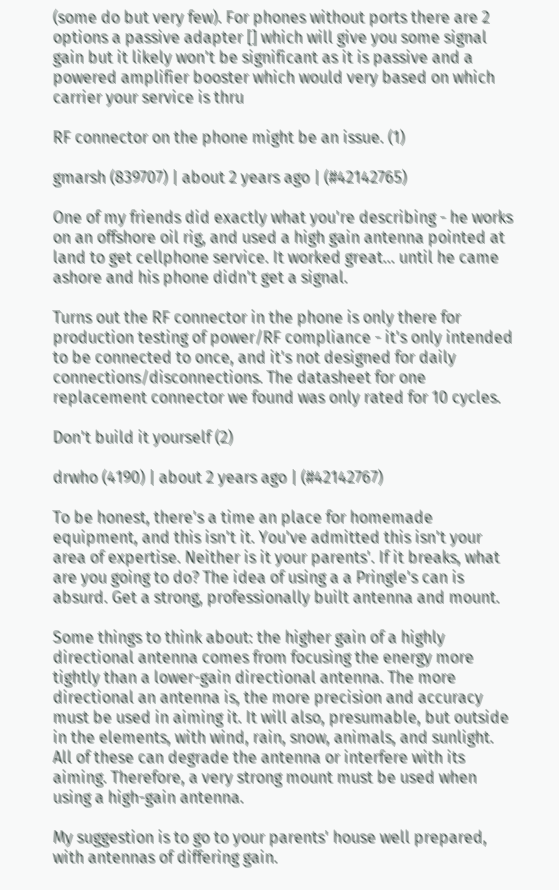(some do but very few). For phones without ports there are 2 options a passive adapter [] which will give you some signal gain but it likely won't be significant as it is passive and a powered amplifier booster which would very based on which carrier your service is thru

RF connector on the phone might be an issue. (1)

gmarsh (839707) | about 2 years ago | (#42142765)

One of my friends did exactly what you're describing - he works on an offshore oil rig, and used a high gain antenna pointed at land to get cellphone service. It worked great... until he came ashore and his phone didn't get a signal.

Turns out the RF connector in the phone is only there for production testing of power/RF compliance - it's only intended to be connected to once, and it's not designed for daily connections/disconnections. The datasheet for one replacement connector we found was only rated for 10 cycles.

Don't build it yourself (2)

drwho (4190) | about 2 years ago | (#42142767)

To be honest, there's a time an place for homemade equipment, and this isn't it. You've admitted this isn't your area of expertise. Neither is it your parents'. If it breaks, what are you going to do? The idea of using a a Pringle's can is absurd. Get a strong, professionally built antenna and mount.

Some things to think about: the higher gain of a highly directional antenna comes from focusing the energy more tightly than a lower-gain directional antenna. The more directional an antenna is, the more precision and accuracy must be used in aiming it. It will also, presumable, but outside in the elements, with wind, rain, snow, animals, and sunlight. All of these can degrade the antenna or interfere with its aiming. Therefore, a very strong mount must be used when using a high-gain antenna.

My suggestion is to go to your parents' house well prepared, with antennas of differing gain.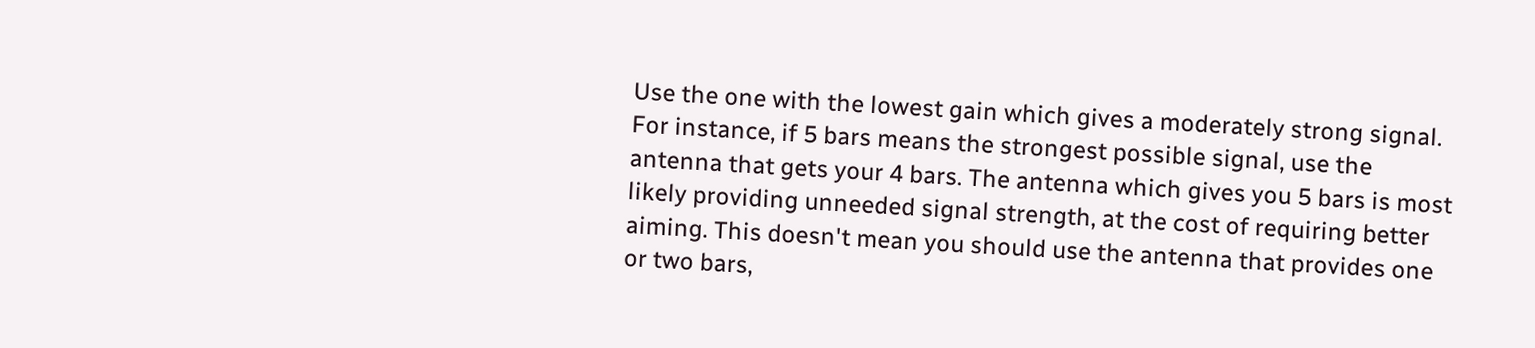Use the one with the lowest gain which gives a moderately strong signal. For instance, if 5 bars means the strongest possible signal, use the antenna that gets your 4 bars. The antenna which gives you 5 bars is most likely providing unneeded signal strength, at the cost of requiring better aiming. This doesn't mean you should use the antenna that provides one or two bars,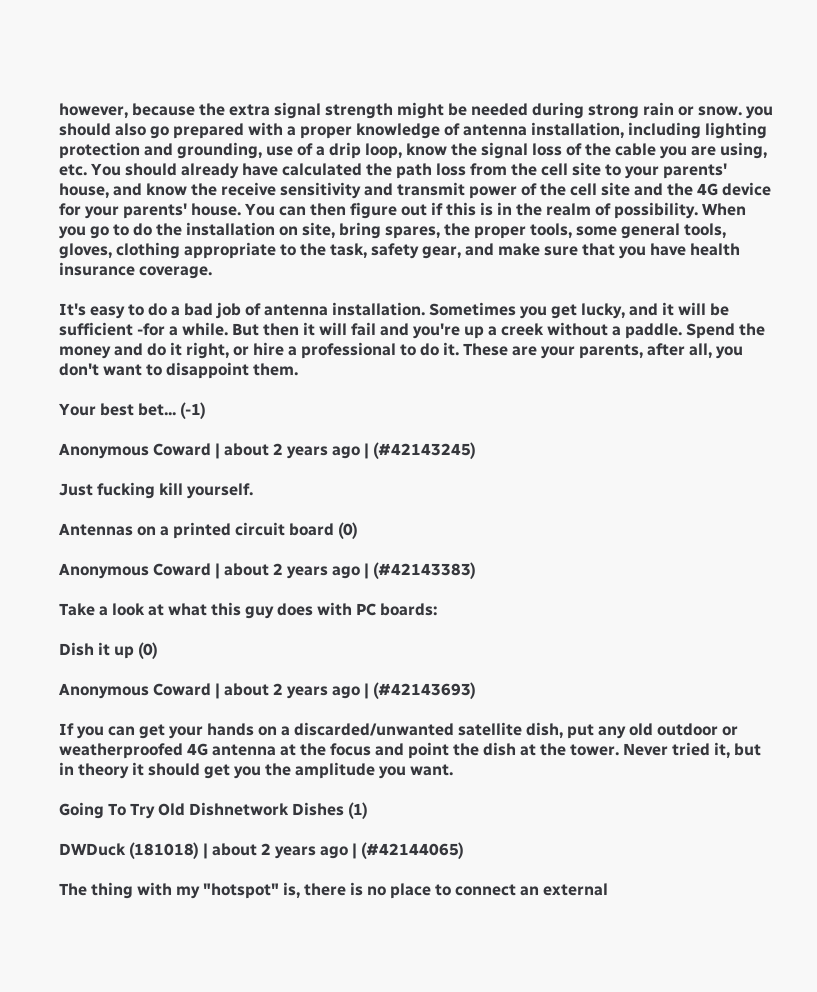however, because the extra signal strength might be needed during strong rain or snow. you should also go prepared with a proper knowledge of antenna installation, including lighting protection and grounding, use of a drip loop, know the signal loss of the cable you are using, etc. You should already have calculated the path loss from the cell site to your parents' house, and know the receive sensitivity and transmit power of the cell site and the 4G device for your parents' house. You can then figure out if this is in the realm of possibility. When you go to do the installation on site, bring spares, the proper tools, some general tools, gloves, clothing appropriate to the task, safety gear, and make sure that you have health insurance coverage.

It's easy to do a bad job of antenna installation. Sometimes you get lucky, and it will be sufficient -for a while. But then it will fail and you're up a creek without a paddle. Spend the money and do it right, or hire a professional to do it. These are your parents, after all, you don't want to disappoint them.

Your best bet... (-1)

Anonymous Coward | about 2 years ago | (#42143245)

Just fucking kill yourself.

Antennas on a printed circuit board (0)

Anonymous Coward | about 2 years ago | (#42143383)

Take a look at what this guy does with PC boards:

Dish it up (0)

Anonymous Coward | about 2 years ago | (#42143693)

If you can get your hands on a discarded/unwanted satellite dish, put any old outdoor or weatherproofed 4G antenna at the focus and point the dish at the tower. Never tried it, but in theory it should get you the amplitude you want.

Going To Try Old Dishnetwork Dishes (1)

DWDuck (181018) | about 2 years ago | (#42144065)

The thing with my "hotspot" is, there is no place to connect an external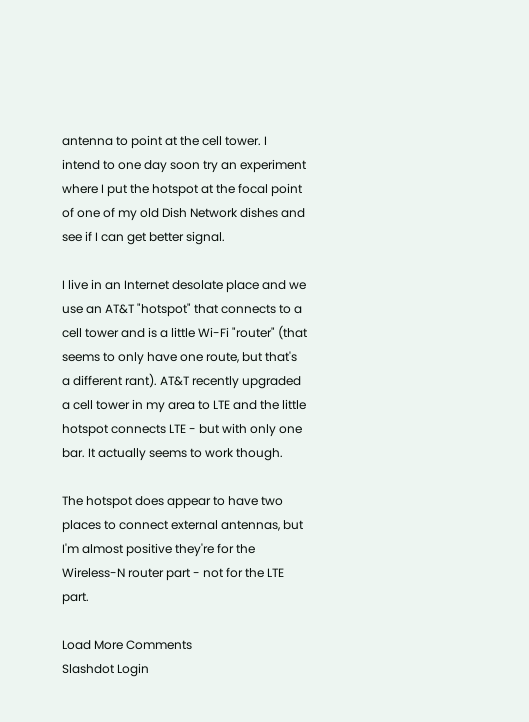antenna to point at the cell tower. I intend to one day soon try an experiment where I put the hotspot at the focal point of one of my old Dish Network dishes and see if I can get better signal.

I live in an Internet desolate place and we use an AT&T "hotspot" that connects to a cell tower and is a little Wi-Fi "router" (that seems to only have one route, but that's a different rant). AT&T recently upgraded a cell tower in my area to LTE and the little hotspot connects LTE - but with only one bar. It actually seems to work though.

The hotspot does appear to have two places to connect external antennas, but I'm almost positive they're for the Wireless-N router part - not for the LTE part.

Load More Comments
Slashdot Login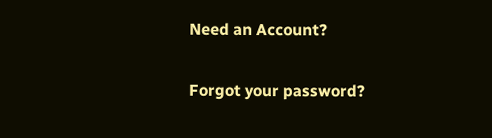Need an Account?

Forgot your password?